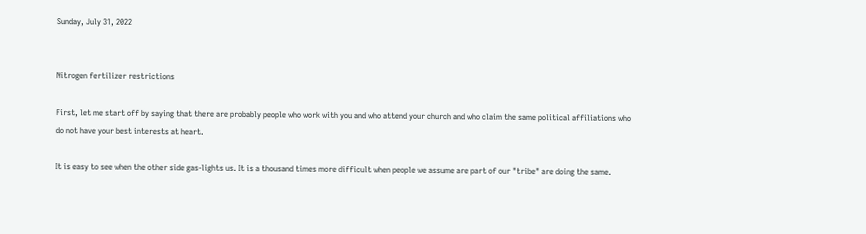Sunday, July 31, 2022


Nitrogen fertilizer restrictions

First, let me start off by saying that there are probably people who work with you and who attend your church and who claim the same political affiliations who do not have your best interests at heart.

It is easy to see when the other side gas-lights us. It is a thousand times more difficult when people we assume are part of our "tribe" are doing the same.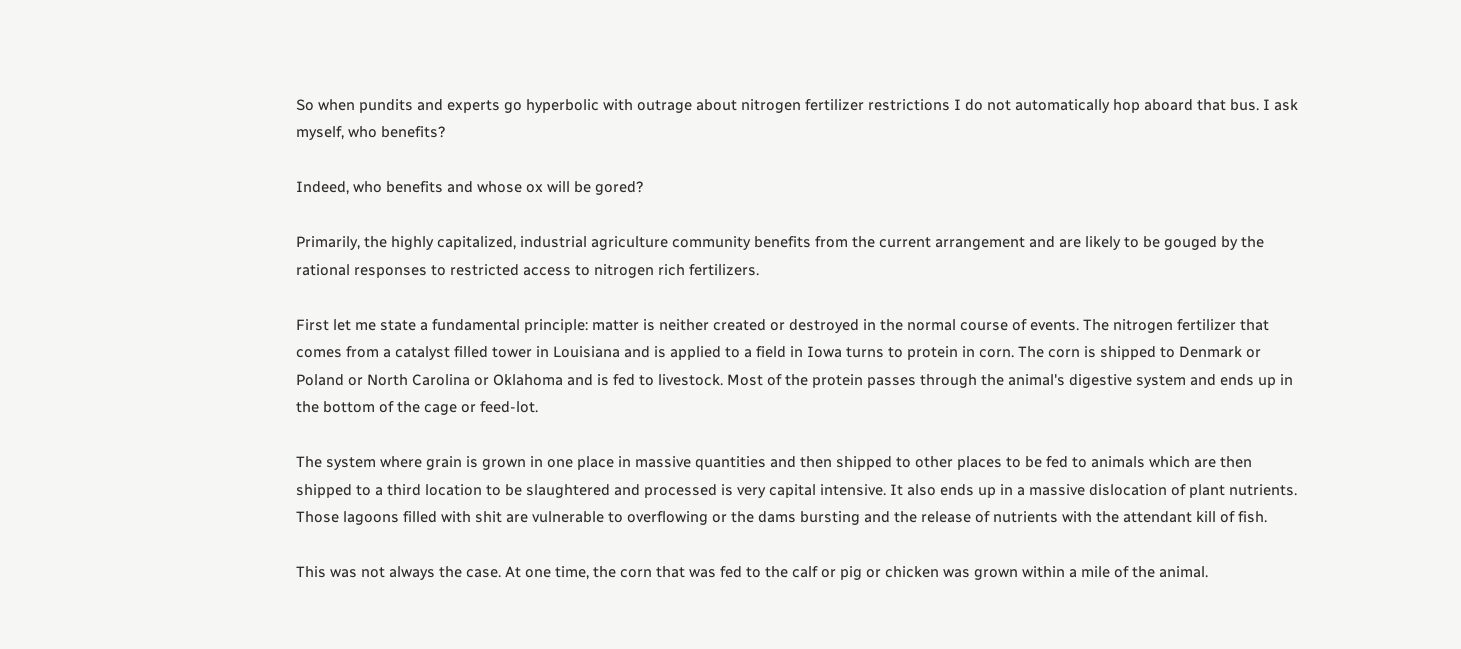So when pundits and experts go hyperbolic with outrage about nitrogen fertilizer restrictions I do not automatically hop aboard that bus. I ask myself, who benefits?

Indeed, who benefits and whose ox will be gored?

Primarily, the highly capitalized, industrial agriculture community benefits from the current arrangement and are likely to be gouged by the rational responses to restricted access to nitrogen rich fertilizers.

First let me state a fundamental principle: matter is neither created or destroyed in the normal course of events. The nitrogen fertilizer that comes from a catalyst filled tower in Louisiana and is applied to a field in Iowa turns to protein in corn. The corn is shipped to Denmark or Poland or North Carolina or Oklahoma and is fed to livestock. Most of the protein passes through the animal's digestive system and ends up in the bottom of the cage or feed-lot.

The system where grain is grown in one place in massive quantities and then shipped to other places to be fed to animals which are then shipped to a third location to be slaughtered and processed is very capital intensive. It also ends up in a massive dislocation of plant nutrients. Those lagoons filled with shit are vulnerable to overflowing or the dams bursting and the release of nutrients with the attendant kill of fish.

This was not always the case. At one time, the corn that was fed to the calf or pig or chicken was grown within a mile of the animal.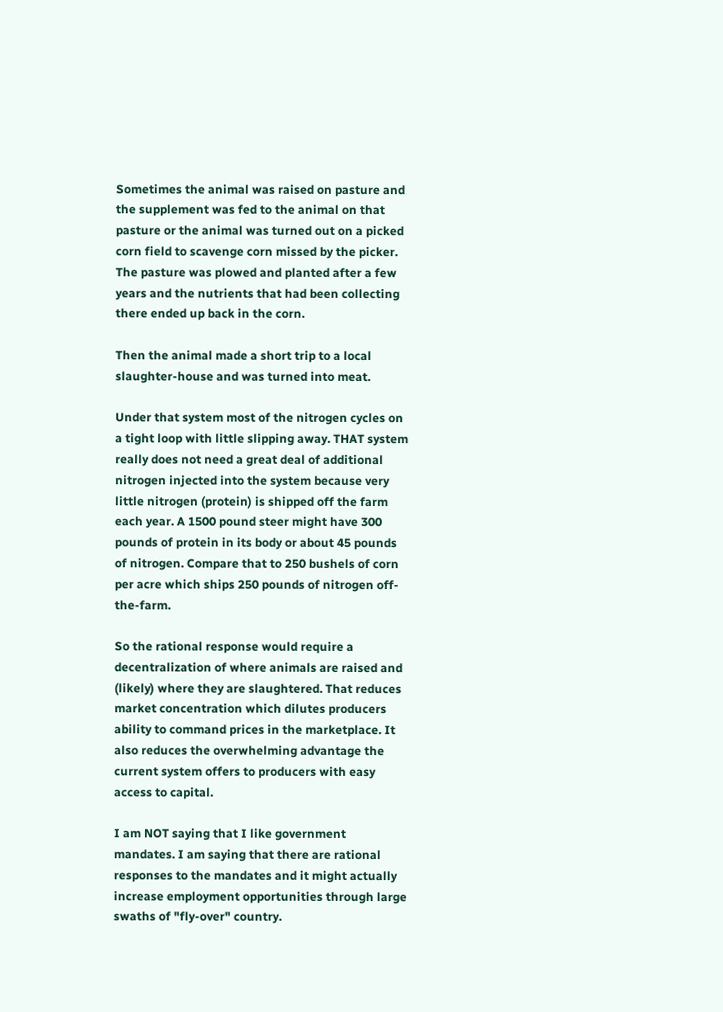Sometimes the animal was raised on pasture and the supplement was fed to the animal on that pasture or the animal was turned out on a picked corn field to scavenge corn missed by the picker. The pasture was plowed and planted after a few years and the nutrients that had been collecting there ended up back in the corn.

Then the animal made a short trip to a local slaughter-house and was turned into meat.

Under that system most of the nitrogen cycles on a tight loop with little slipping away. THAT system really does not need a great deal of additional nitrogen injected into the system because very little nitrogen (protein) is shipped off the farm each year. A 1500 pound steer might have 300 pounds of protein in its body or about 45 pounds of nitrogen. Compare that to 250 bushels of corn per acre which ships 250 pounds of nitrogen off-the-farm.

So the rational response would require a decentralization of where animals are raised and (likely) where they are slaughtered. That reduces market concentration which dilutes producers ability to command prices in the marketplace. It also reduces the overwhelming advantage the current system offers to producers with easy access to capital.

I am NOT saying that I like government mandates. I am saying that there are rational responses to the mandates and it might actually increase employment opportunities through large swaths of "fly-over" country.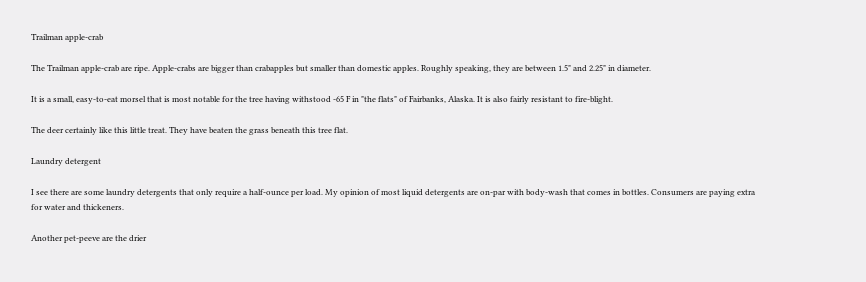Trailman apple-crab

The Trailman apple-crab are ripe. Apple-crabs are bigger than crabapples but smaller than domestic apples. Roughly speaking, they are between 1.5" and 2.25" in diameter.

It is a small, easy-to-eat morsel that is most notable for the tree having withstood -65 F in "the flats" of Fairbanks, Alaska. It is also fairly resistant to fire-blight.

The deer certainly like this little treat. They have beaten the grass beneath this tree flat.

Laundry detergent

I see there are some laundry detergents that only require a half-ounce per load. My opinion of most liquid detergents are on-par with body-wash that comes in bottles. Consumers are paying extra for water and thickeners.

Another pet-peeve are the drier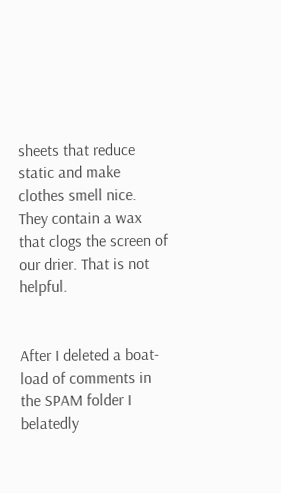sheets that reduce static and make clothes smell nice. They contain a wax that clogs the screen of our drier. That is not helpful.


After I deleted a boat-load of comments in the SPAM folder I belatedly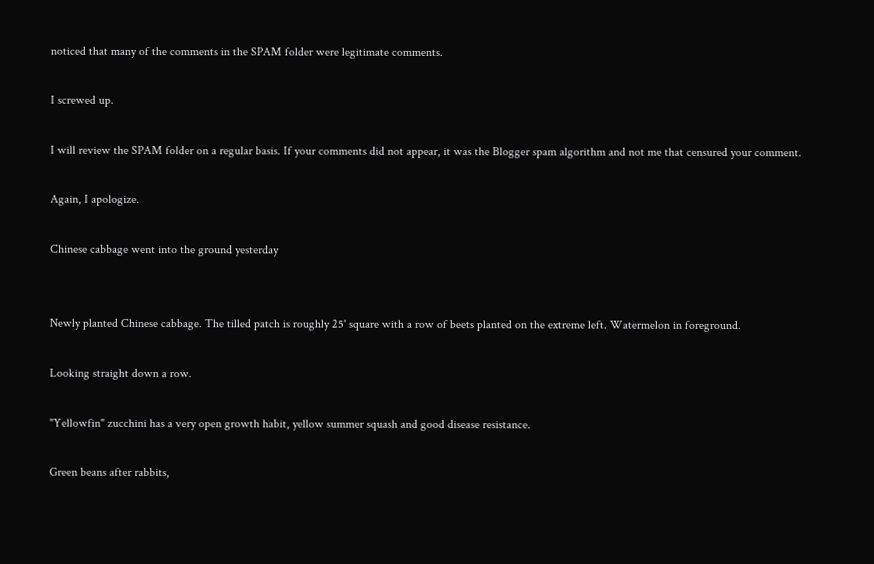noticed that many of the comments in the SPAM folder were legitimate comments.

I screwed up.

I will review the SPAM folder on a regular basis. If your comments did not appear, it was the Blogger spam algorithm and not me that censured your comment.

Again, I apologize.

Chinese cabbage went into the ground yesterday


Newly planted Chinese cabbage. The tilled patch is roughly 25' square with a row of beets planted on the extreme left. Watermelon in foreground.

Looking straight down a row.

"Yellowfin" zucchini has a very open growth habit, yellow summer squash and good disease resistance.

Green beans after rabbits,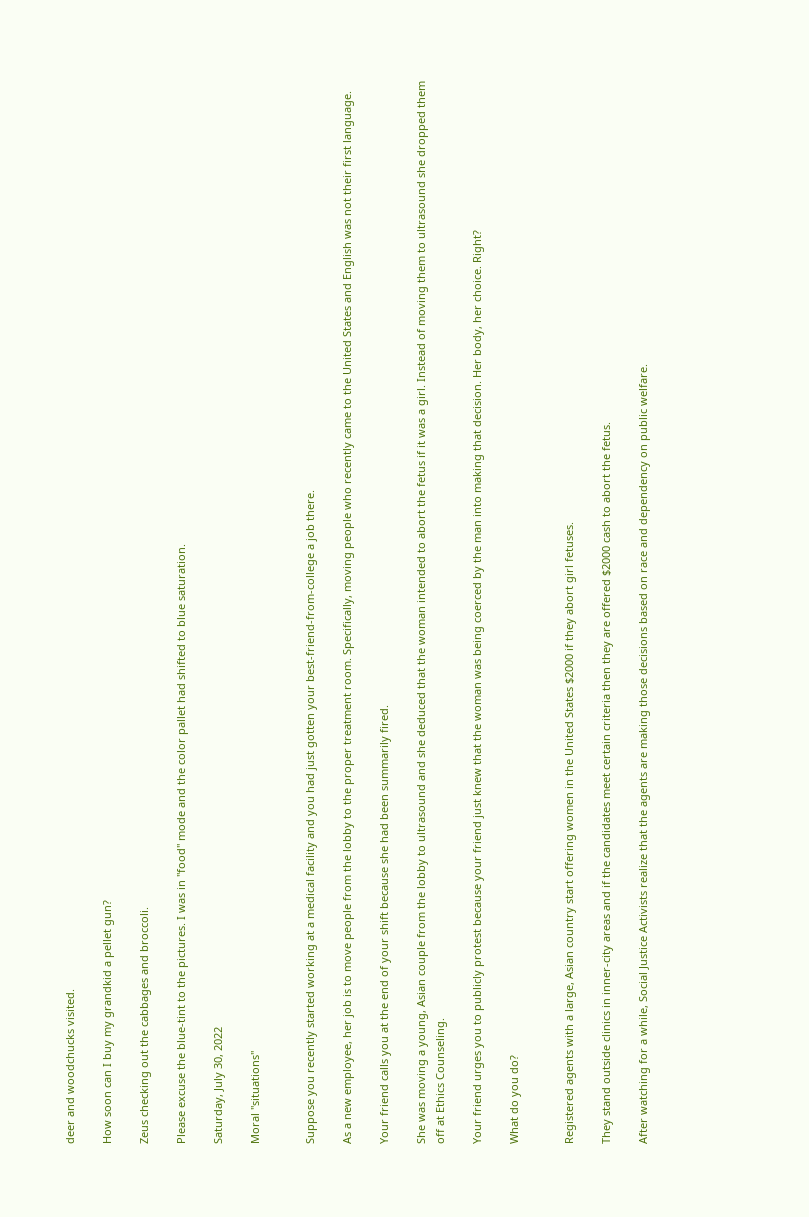deer and woodchucks visited.

How soon can I buy my grandkid a pellet gun?

Zeus checking out the cabbages and broccoli.

Please excuse the blue-tint to the pictures. I was in "food" mode and the color pallet had shifted to blue saturation.

Saturday, July 30, 2022

Moral "situations"


Suppose you recently started working at a medical facility and you had just gotten your best-friend-from-college a job there.

As a new employee, her job is to move people from the lobby to the proper treatment room. Specifically, moving people who recently came to the United States and English was not their first language.

Your friend calls you at the end of your shift because she had been summarily fired.

She was moving a young, Asian couple from the lobby to ultrasound and she deduced that the woman intended to abort the fetus if it was a girl. Instead of moving them to ultrasound she dropped them off at Ethics Counseling.

Your friend urges you to publicly protest because your friend just knew that the woman was being coerced by the man into making that decision. Her body, her choice. Right?

What do you do?


Registered agents with a large, Asian country start offering women in the United States $2000 if they abort girl fetuses.

They stand outside clinics in inner-city areas and if the candidates meet certain criteria then they are offered $2000 cash to abort the fetus.

After watching for a while, Social Justice Activists realize that the agents are making those decisions based on race and dependency on public welfare.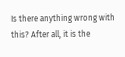Is there anything wrong with this? After all, it is the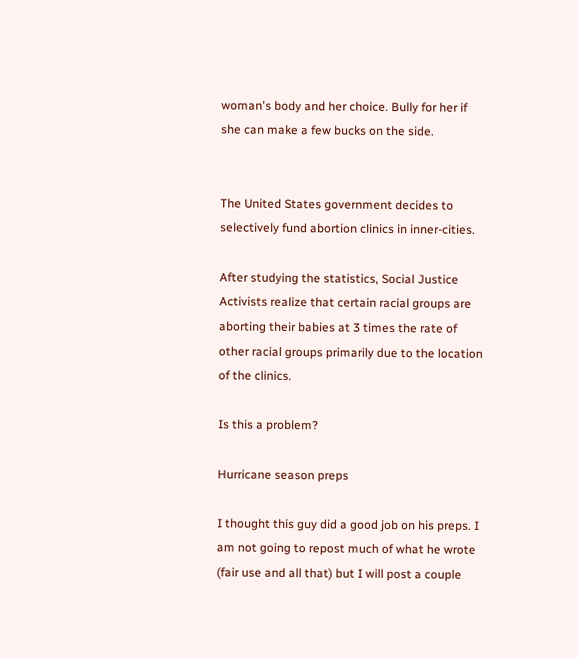woman's body and her choice. Bully for her if she can make a few bucks on the side.


The United States government decides to selectively fund abortion clinics in inner-cities.

After studying the statistics, Social Justice Activists realize that certain racial groups are aborting their babies at 3 times the rate of other racial groups primarily due to the location of the clinics.

Is this a problem?

Hurricane season preps

I thought this guy did a good job on his preps. I am not going to repost much of what he wrote (fair use and all that) but I will post a couple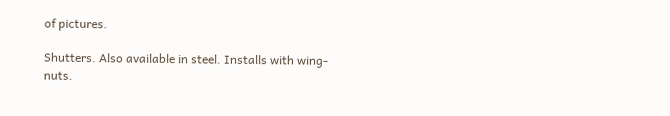of pictures.

Shutters. Also available in steel. Installs with wing-nuts.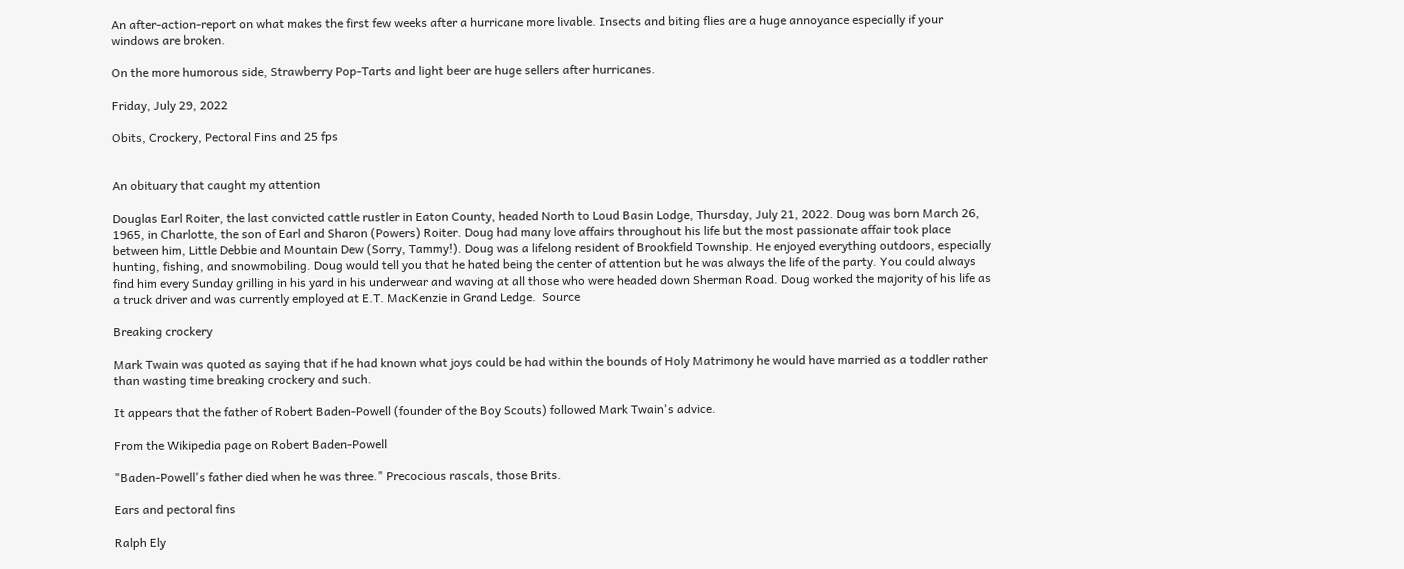An after-action-report on what makes the first few weeks after a hurricane more livable. Insects and biting flies are a huge annoyance especially if your windows are broken.

On the more humorous side, Strawberry Pop-Tarts and light beer are huge sellers after hurricanes.

Friday, July 29, 2022

Obits, Crockery, Pectoral Fins and 25 fps


An obituary that caught my attention

Douglas Earl Roiter, the last convicted cattle rustler in Eaton County, headed North to Loud Basin Lodge, Thursday, July 21, 2022. Doug was born March 26, 1965, in Charlotte, the son of Earl and Sharon (Powers) Roiter. Doug had many love affairs throughout his life but the most passionate affair took place between him, Little Debbie and Mountain Dew (Sorry, Tammy!). Doug was a lifelong resident of Brookfield Township. He enjoyed everything outdoors, especially hunting, fishing, and snowmobiling. Doug would tell you that he hated being the center of attention but he was always the life of the party. You could always find him every Sunday grilling in his yard in his underwear and waving at all those who were headed down Sherman Road. Doug worked the majority of his life as a truck driver and was currently employed at E.T. MacKenzie in Grand Ledge.  Source

Breaking crockery

Mark Twain was quoted as saying that if he had known what joys could be had within the bounds of Holy Matrimony he would have married as a toddler rather than wasting time breaking crockery and such.

It appears that the father of Robert Baden-Powell (founder of the Boy Scouts) followed Mark Twain's advice.

From the Wikipedia page on Robert Baden-Powell

"Baden-Powell's father died when he was three." Precocious rascals, those Brits.

Ears and pectoral fins

Ralph Ely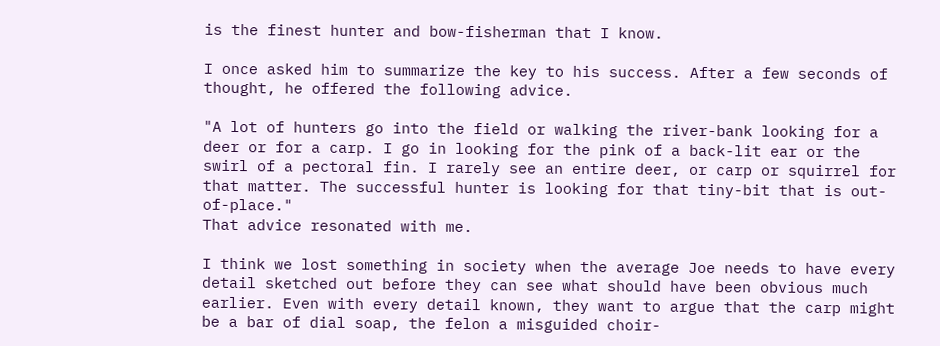is the finest hunter and bow-fisherman that I know.

I once asked him to summarize the key to his success. After a few seconds of thought, he offered the following advice.

"A lot of hunters go into the field or walking the river-bank looking for a deer or for a carp. I go in looking for the pink of a back-lit ear or the swirl of a pectoral fin. I rarely see an entire deer, or carp or squirrel for  that matter. The successful hunter is looking for that tiny-bit that is out-of-place."
That advice resonated with me.

I think we lost something in society when the average Joe needs to have every detail sketched out before they can see what should have been obvious much earlier. Even with every detail known, they want to argue that the carp might be a bar of dial soap, the felon a misguided choir-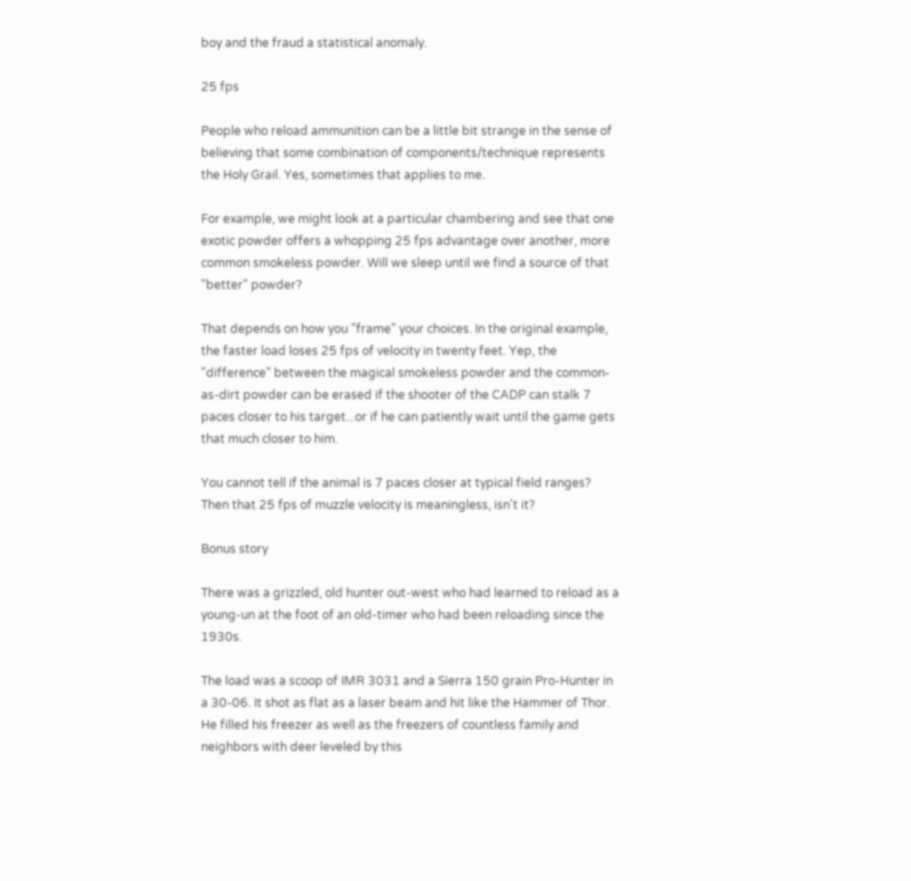boy and the fraud a statistical anomaly.

25 fps

People who reload ammunition can be a little bit strange in the sense of believing that some combination of components/technique represents the Holy Grail. Yes, sometimes that applies to me.

For example, we might look at a particular chambering and see that one exotic powder offers a whopping 25 fps advantage over another, more common smokeless powder. Will we sleep until we find a source of that "better" powder?

That depends on how you "frame" your choices. In the original example, the faster load loses 25 fps of velocity in twenty feet. Yep, the "difference" between the magical smokeless powder and the common-as-dirt powder can be erased if the shooter of the CADP can stalk 7 paces closer to his target...or if he can patiently wait until the game gets that much closer to him.

You cannot tell if the animal is 7 paces closer at typical field ranges? Then that 25 fps of muzzle velocity is meaningless, isn't it?

Bonus story

There was a grizzled, old hunter out-west who had learned to reload as a young-un at the foot of an old-timer who had been reloading since the 1930s.

The load was a scoop of IMR 3031 and a Sierra 150 grain Pro-Hunter in a 30-06. It shot as flat as a laser beam and hit like the Hammer of Thor. He filled his freezer as well as the freezers of countless family and neighbors with deer leveled by this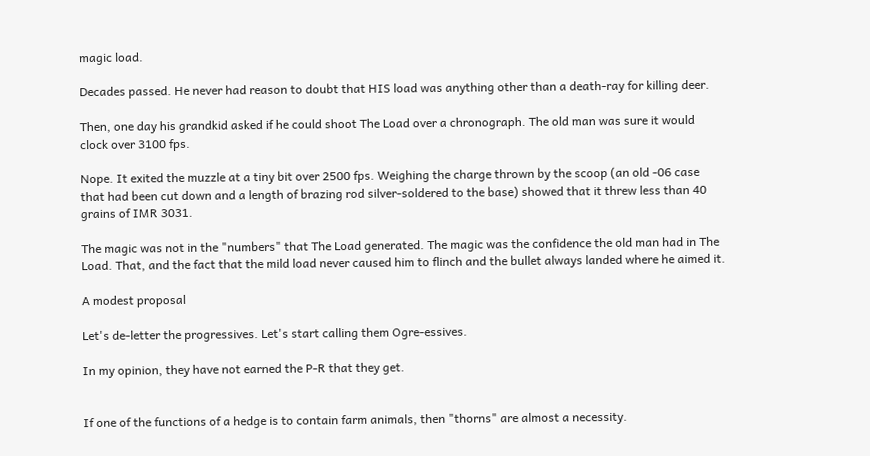magic load.

Decades passed. He never had reason to doubt that HIS load was anything other than a death-ray for killing deer.

Then, one day his grandkid asked if he could shoot The Load over a chronograph. The old man was sure it would clock over 3100 fps.

Nope. It exited the muzzle at a tiny bit over 2500 fps. Weighing the charge thrown by the scoop (an old -06 case that had been cut down and a length of brazing rod silver-soldered to the base) showed that it threw less than 40 grains of IMR 3031.

The magic was not in the "numbers" that The Load generated. The magic was the confidence the old man had in The Load. That, and the fact that the mild load never caused him to flinch and the bullet always landed where he aimed it.

A modest proposal

Let's de-letter the progressives. Let's start calling them Ogre-essives.

In my opinion, they have not earned the P-R that they get.


If one of the functions of a hedge is to contain farm animals, then "thorns" are almost a necessity.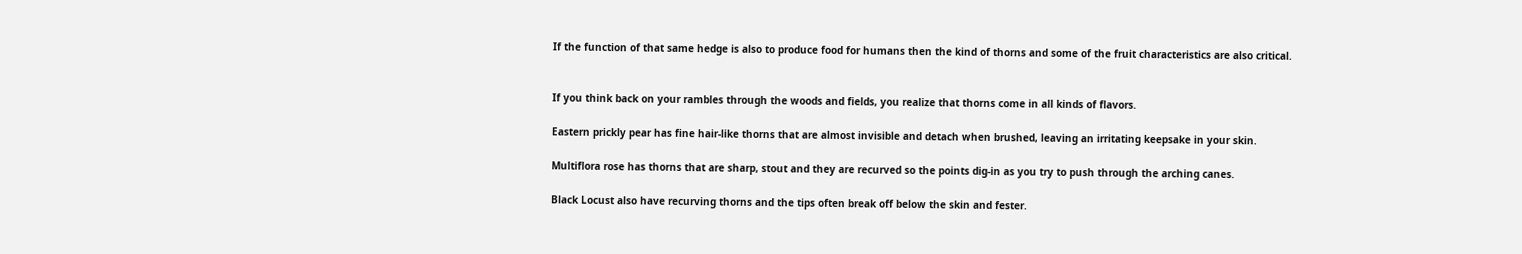If the function of that same hedge is also to produce food for humans then the kind of thorns and some of the fruit characteristics are also critical.


If you think back on your rambles through the woods and fields, you realize that thorns come in all kinds of flavors.

Eastern prickly pear has fine hair-like thorns that are almost invisible and detach when brushed, leaving an irritating keepsake in your skin.

Multiflora rose has thorns that are sharp, stout and they are recurved so the points dig-in as you try to push through the arching canes.

Black Locust also have recurving thorns and the tips often break off below the skin and fester.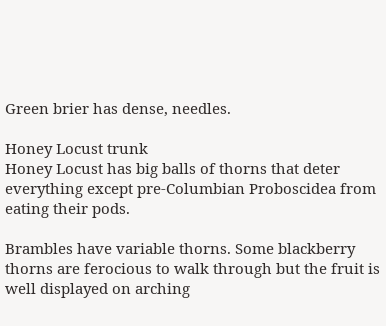Green brier has dense, needles.

Honey Locust trunk
Honey Locust has big balls of thorns that deter everything except pre-Columbian Proboscidea from eating their pods.

Brambles have variable thorns. Some blackberry thorns are ferocious to walk through but the fruit is well displayed on arching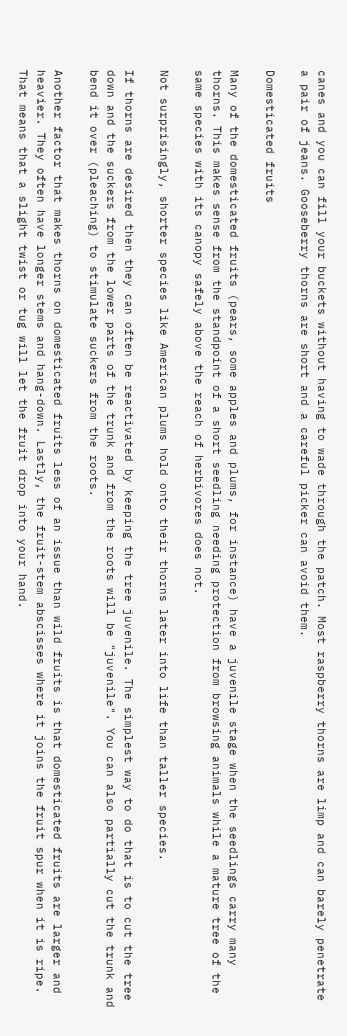canes and you can fill your buckets without having to wade through the patch. Most raspberry thorns are limp and can barely penetrate a pair of jeans. Gooseberry thorns are short and a careful picker can avoid them.

Domesticated fruits

Many of the domesticated fruits (pears, some apples and plums, for instance) have a juvenile stage when the seedlings carry many thorns. This makes sense from the standpoint of a short seedling needing protection from browsing animals while a mature tree of the same species with its canopy safely above the reach of herbivores does not.

Not surprisingly, shorter species like American plums hold onto their thorns later into life than taller species.

If thorns are desired then they can often be reactivated by keeping the tree juvenile. The simplest way to do that is to cut the tree down and the suckers from the lower parts of the trunk and from the roots will be "juvenile". You can also partially cut the trunk and bend it over (pleaching) to stimulate suckers from the roots.

Another factor that makes thorns on domesticated fruits less of an issue than wild fruits is that domesticated fruits are larger and heavier. They often have longer stems and hang-down. Lastly, the fruit-stem abscisses where it joins the fruit spur when it is ripe. That means that a slight twist or tug will let the fruit drop into your hand.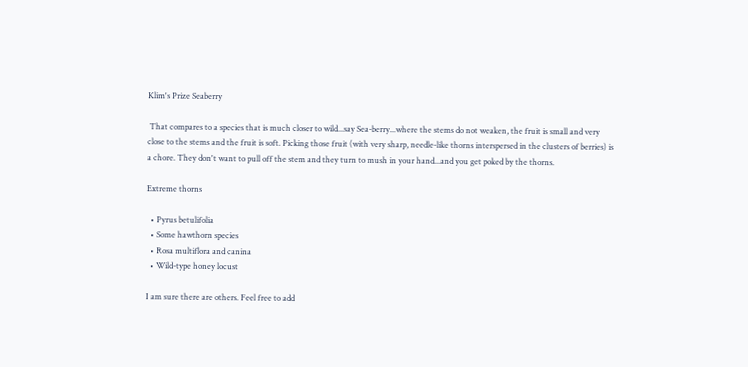Klim's Prize Seaberry

 That compares to a species that is much closer to wild...say Sea-berry...where the stems do not weaken, the fruit is small and very close to the stems and the fruit is soft. Picking those fruit (with very sharp, needle-like thorns interspersed in the clusters of berries) is a chore. They don't want to pull off the stem and they turn to mush in your hand...and you get poked by the thorns.

Extreme thorns

  • Pyrus betulifolia
  • Some hawthorn species
  • Rosa multiflora and canina
  • Wild-type honey locust

I am sure there are others. Feel free to add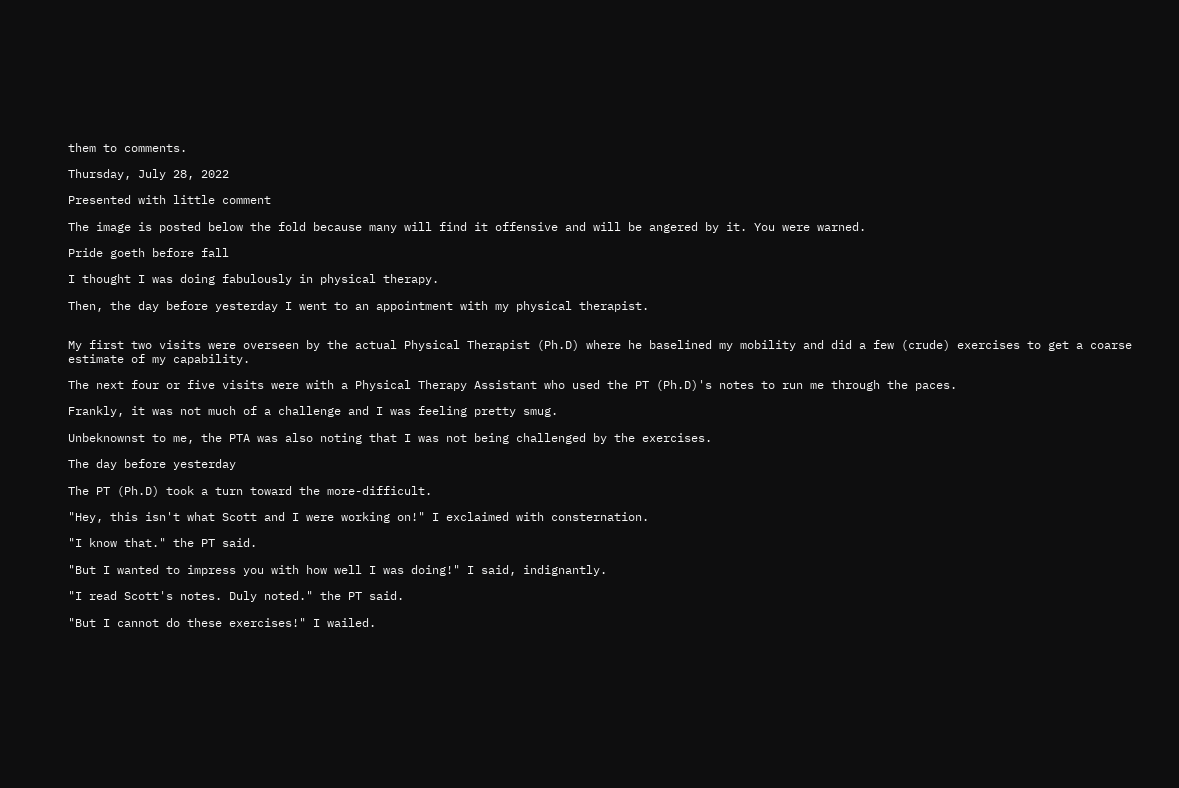them to comments.

Thursday, July 28, 2022

Presented with little comment

The image is posted below the fold because many will find it offensive and will be angered by it. You were warned.

Pride goeth before fall

I thought I was doing fabulously in physical therapy.

Then, the day before yesterday I went to an appointment with my physical therapist.


My first two visits were overseen by the actual Physical Therapist (Ph.D) where he baselined my mobility and did a few (crude) exercises to get a coarse estimate of my capability.

The next four or five visits were with a Physical Therapy Assistant who used the PT (Ph.D)'s notes to run me through the paces.

Frankly, it was not much of a challenge and I was feeling pretty smug.

Unbeknownst to me, the PTA was also noting that I was not being challenged by the exercises.

The day before yesterday

The PT (Ph.D) took a turn toward the more-difficult.

"Hey, this isn't what Scott and I were working on!" I exclaimed with consternation.

"I know that." the PT said.

"But I wanted to impress you with how well I was doing!" I said, indignantly.

"I read Scott's notes. Duly noted." the PT said.

"But I cannot do these exercises!" I wailed.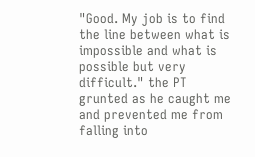"Good. My job is to find the line between what is impossible and what is possible but very difficult." the PT grunted as he caught me and prevented me from falling into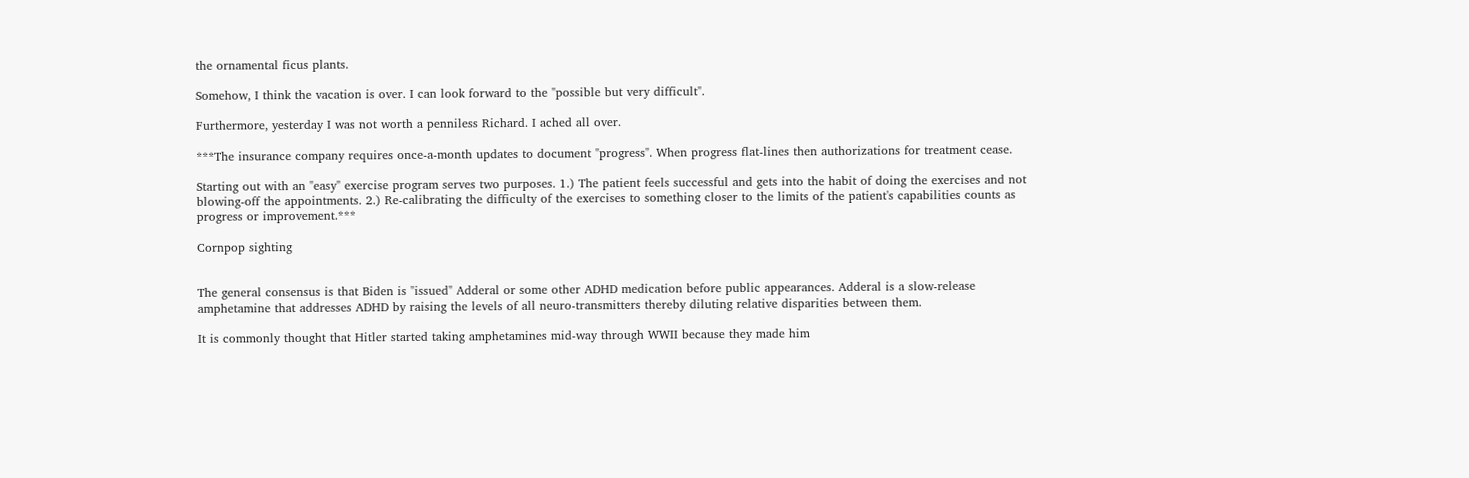the ornamental ficus plants.

Somehow, I think the vacation is over. I can look forward to the "possible but very difficult".

Furthermore, yesterday I was not worth a penniless Richard. I ached all over.

***The insurance company requires once-a-month updates to document "progress". When progress flat-lines then authorizations for treatment cease.

Starting out with an "easy" exercise program serves two purposes. 1.) The patient feels successful and gets into the habit of doing the exercises and not blowing-off the appointments. 2.) Re-calibrating the difficulty of the exercises to something closer to the limits of the patient's capabilities counts as progress or improvement.***

Cornpop sighting


The general consensus is that Biden is "issued" Adderal or some other ADHD medication before public appearances. Adderal is a slow-release amphetamine that addresses ADHD by raising the levels of all neuro-transmitters thereby diluting relative disparities between them.

It is commonly thought that Hitler started taking amphetamines mid-way through WWII because they made him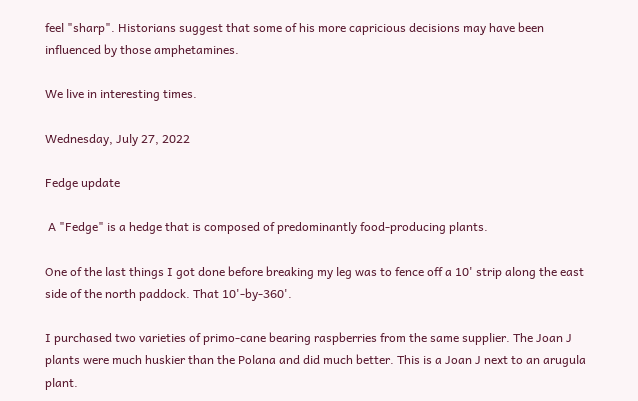feel "sharp". Historians suggest that some of his more capricious decisions may have been influenced by those amphetamines.

We live in interesting times.

Wednesday, July 27, 2022

Fedge update

 A "Fedge" is a hedge that is composed of predominantly food-producing plants.

One of the last things I got done before breaking my leg was to fence off a 10' strip along the east side of the north paddock. That 10'-by-360'.

I purchased two varieties of primo-cane bearing raspberries from the same supplier. The Joan J plants were much huskier than the Polana and did much better. This is a Joan J next to an arugula plant.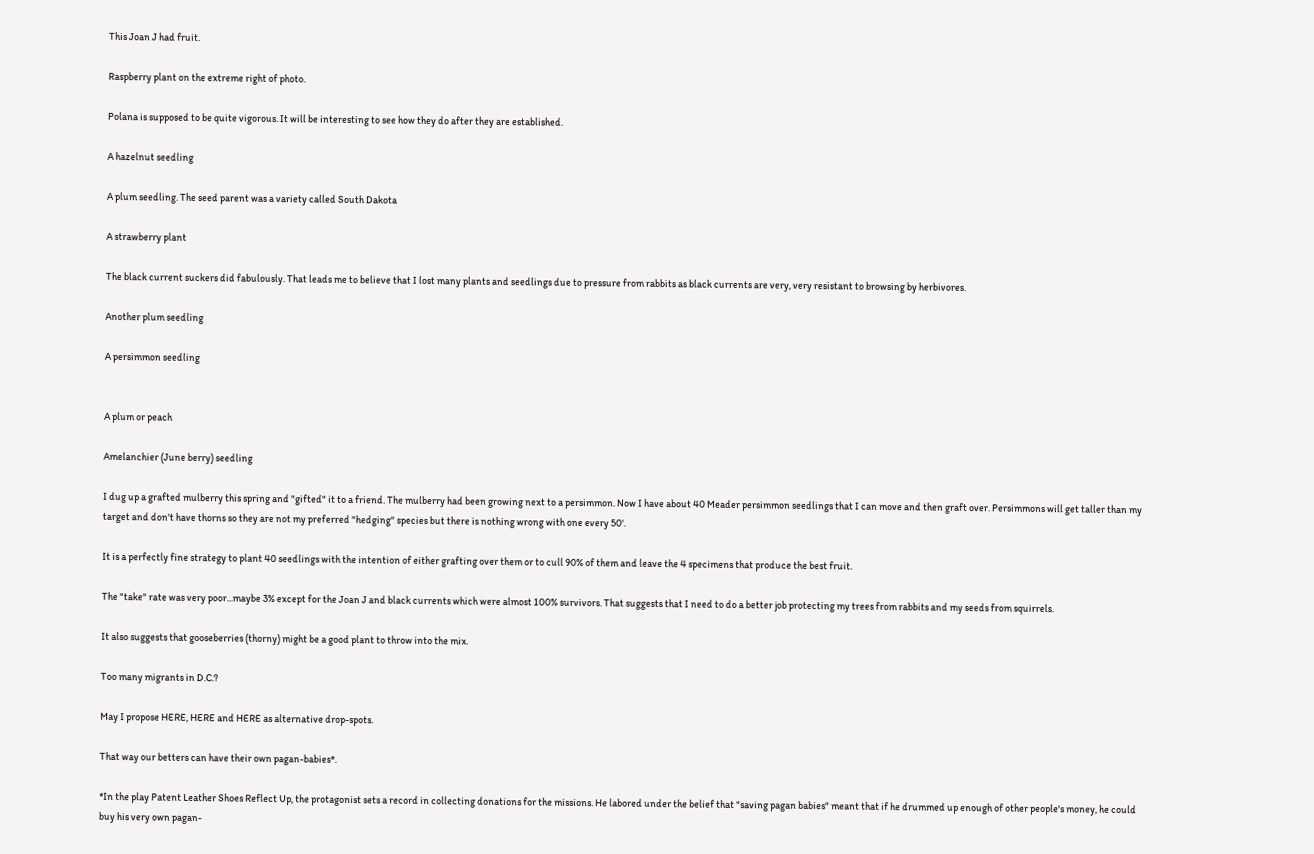This Joan J had fruit.

Raspberry plant on the extreme right of photo.

Polana is supposed to be quite vigorous. It will be interesting to see how they do after they are established.

A hazelnut seedling

A plum seedling. The seed parent was a variety called South Dakota

A strawberry plant

The black current suckers did fabulously. That leads me to believe that I lost many plants and seedlings due to pressure from rabbits as black currents are very, very resistant to browsing by herbivores.

Another plum seedling

A persimmon seedling


A plum or peach

Amelanchier (June berry) seedling

I dug up a grafted mulberry this spring and "gifted" it to a friend. The mulberry had been growing next to a persimmon. Now I have about 40 Meader persimmon seedlings that I can move and then graft over. Persimmons will get taller than my target and don't have thorns so they are not my preferred "hedging" species but there is nothing wrong with one every 50'.

It is a perfectly fine strategy to plant 40 seedlings with the intention of either grafting over them or to cull 90% of them and leave the 4 specimens that produce the best fruit.

The "take" rate was very poor...maybe 3% except for the Joan J and black currents which were almost 100% survivors. That suggests that I need to do a better job protecting my trees from rabbits and my seeds from squirrels.

It also suggests that gooseberries (thorny) might be a good plant to throw into the mix.

Too many migrants in D.C.?

May I propose HERE, HERE and HERE as alternative drop-spots.

That way our betters can have their own pagan-babies*.

*In the play Patent Leather Shoes Reflect Up, the protagonist sets a record in collecting donations for the missions. He labored under the belief that "saving pagan babies" meant that if he drummed up enough of other people's money, he could buy his very own pagan-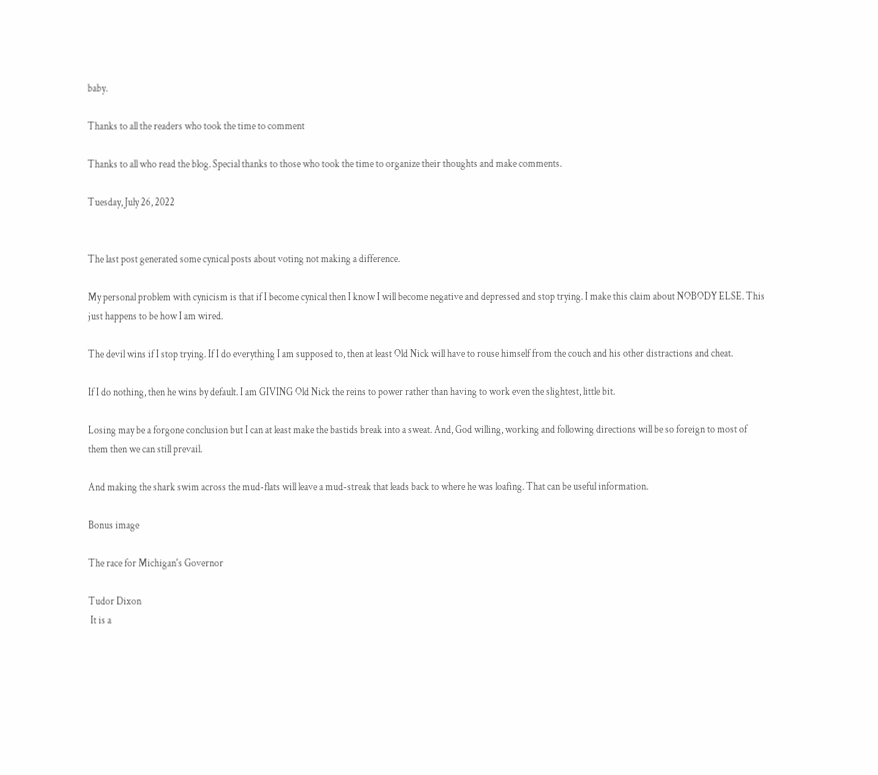baby.

Thanks to all the readers who took the time to comment

Thanks to all who read the blog. Special thanks to those who took the time to organize their thoughts and make comments.

Tuesday, July 26, 2022


The last post generated some cynical posts about voting not making a difference.

My personal problem with cynicism is that if I become cynical then I know I will become negative and depressed and stop trying. I make this claim about NOBODY ELSE. This just happens to be how I am wired.

The devil wins if I stop trying. If I do everything I am supposed to, then at least Old Nick will have to rouse himself from the couch and his other distractions and cheat.

If I do nothing, then he wins by default. I am GIVING Old Nick the reins to power rather than having to work even the slightest, little bit.

Losing may be a forgone conclusion but I can at least make the bastids break into a sweat. And, God willing, working and following directions will be so foreign to most of them then we can still prevail.

And making the shark swim across the mud-flats will leave a mud-streak that leads back to where he was loafing. That can be useful information.

Bonus image

The race for Michigan's Governor

Tudor Dixon
 It is a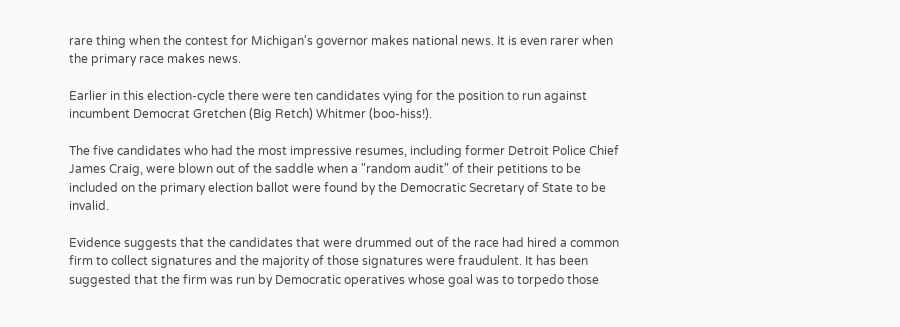rare thing when the contest for Michigan's governor makes national news. It is even rarer when the primary race makes news.

Earlier in this election-cycle there were ten candidates vying for the position to run against incumbent Democrat Gretchen (Big Retch) Whitmer (boo-hiss!).

The five candidates who had the most impressive resumes, including former Detroit Police Chief James Craig, were blown out of the saddle when a "random audit" of their petitions to be included on the primary election ballot were found by the Democratic Secretary of State to be invalid.

Evidence suggests that the candidates that were drummed out of the race had hired a common firm to collect signatures and the majority of those signatures were fraudulent. It has been suggested that the firm was run by Democratic operatives whose goal was to torpedo those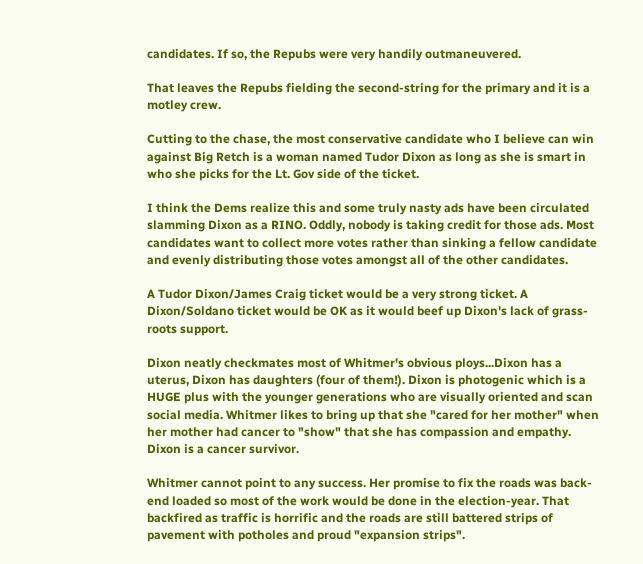candidates. If so, the Repubs were very handily outmaneuvered.

That leaves the Repubs fielding the second-string for the primary and it is a motley crew.

Cutting to the chase, the most conservative candidate who I believe can win against Big Retch is a woman named Tudor Dixon as long as she is smart in who she picks for the Lt. Gov side of the ticket.

I think the Dems realize this and some truly nasty ads have been circulated slamming Dixon as a RINO. Oddly, nobody is taking credit for those ads. Most candidates want to collect more votes rather than sinking a fellow candidate and evenly distributing those votes amongst all of the other candidates.

A Tudor Dixon/James Craig ticket would be a very strong ticket. A Dixon/Soldano ticket would be OK as it would beef up Dixon's lack of grass-roots support.

Dixon neatly checkmates most of Whitmer's obvious ploys...Dixon has a uterus, Dixon has daughters (four of them!). Dixon is photogenic which is a HUGE plus with the younger generations who are visually oriented and scan social media. Whitmer likes to bring up that she "cared for her mother" when her mother had cancer to "show" that she has compassion and empathy. Dixon is a cancer survivor.

Whitmer cannot point to any success. Her promise to fix the roads was back-end loaded so most of the work would be done in the election-year. That backfired as traffic is horrific and the roads are still battered strips of pavement with potholes and proud "expansion strips".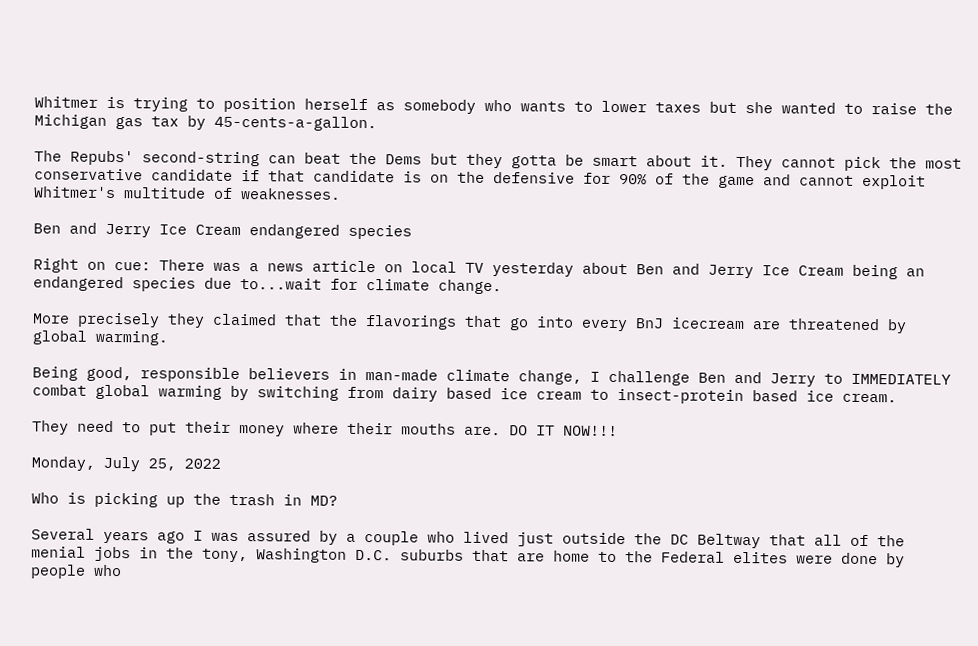Whitmer is trying to position herself as somebody who wants to lower taxes but she wanted to raise the Michigan gas tax by 45-cents-a-gallon.

The Repubs' second-string can beat the Dems but they gotta be smart about it. They cannot pick the most conservative candidate if that candidate is on the defensive for 90% of the game and cannot exploit Whitmer's multitude of weaknesses.

Ben and Jerry Ice Cream endangered species

Right on cue: There was a news article on local TV yesterday about Ben and Jerry Ice Cream being an endangered species due to...wait for climate change.

More precisely they claimed that the flavorings that go into every BnJ icecream are threatened by global warming.

Being good, responsible believers in man-made climate change, I challenge Ben and Jerry to IMMEDIATELY combat global warming by switching from dairy based ice cream to insect-protein based ice cream.

They need to put their money where their mouths are. DO IT NOW!!!

Monday, July 25, 2022

Who is picking up the trash in MD?

Several years ago I was assured by a couple who lived just outside the DC Beltway that all of the menial jobs in the tony, Washington D.C. suburbs that are home to the Federal elites were done by people who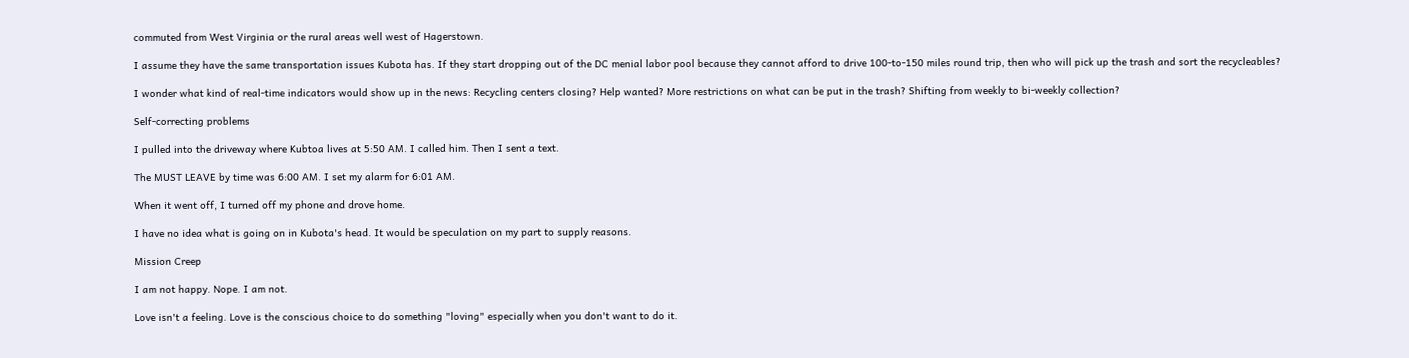commuted from West Virginia or the rural areas well west of Hagerstown.

I assume they have the same transportation issues Kubota has. If they start dropping out of the DC menial labor pool because they cannot afford to drive 100-to-150 miles round trip, then who will pick up the trash and sort the recycleables?

I wonder what kind of real-time indicators would show up in the news: Recycling centers closing? Help wanted? More restrictions on what can be put in the trash? Shifting from weekly to bi-weekly collection?

Self-correcting problems

I pulled into the driveway where Kubtoa lives at 5:50 AM. I called him. Then I sent a text.

The MUST LEAVE by time was 6:00 AM. I set my alarm for 6:01 AM.

When it went off, I turned off my phone and drove home.

I have no idea what is going on in Kubota's head. It would be speculation on my part to supply reasons.

Mission Creep

I am not happy. Nope. I am not.

Love isn't a feeling. Love is the conscious choice to do something "loving" especially when you don't want to do it.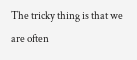The tricky thing is that we are often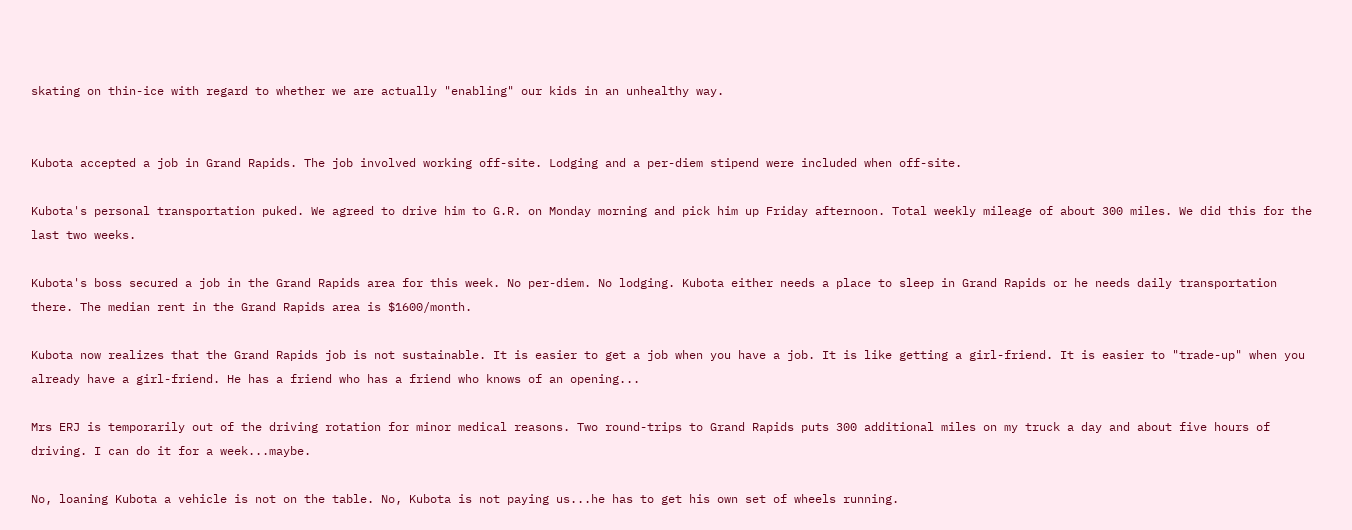skating on thin-ice with regard to whether we are actually "enabling" our kids in an unhealthy way.


Kubota accepted a job in Grand Rapids. The job involved working off-site. Lodging and a per-diem stipend were included when off-site.

Kubota's personal transportation puked. We agreed to drive him to G.R. on Monday morning and pick him up Friday afternoon. Total weekly mileage of about 300 miles. We did this for the last two weeks.

Kubota's boss secured a job in the Grand Rapids area for this week. No per-diem. No lodging. Kubota either needs a place to sleep in Grand Rapids or he needs daily transportation there. The median rent in the Grand Rapids area is $1600/month.

Kubota now realizes that the Grand Rapids job is not sustainable. It is easier to get a job when you have a job. It is like getting a girl-friend. It is easier to "trade-up" when you already have a girl-friend. He has a friend who has a friend who knows of an opening...

Mrs ERJ is temporarily out of the driving rotation for minor medical reasons. Two round-trips to Grand Rapids puts 300 additional miles on my truck a day and about five hours of driving. I can do it for a week...maybe.

No, loaning Kubota a vehicle is not on the table. No, Kubota is not paying us...he has to get his own set of wheels running.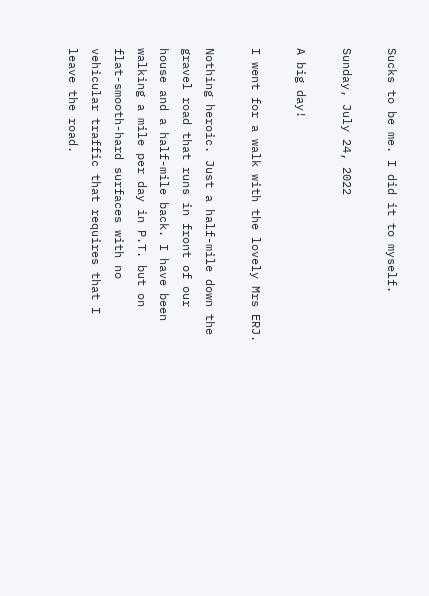Sucks to be me. I did it to myself.

Sunday, July 24, 2022

A big day!

I went for a walk with the lovely Mrs ERJ.

Nothing heroic. Just a half-mile down the gravel road that runs in front of our house and a half-mile back. I have been walking a mile per day in P.T. but on flat-smooth-hard surfaces with no vehicular traffic that requires that I leave the road.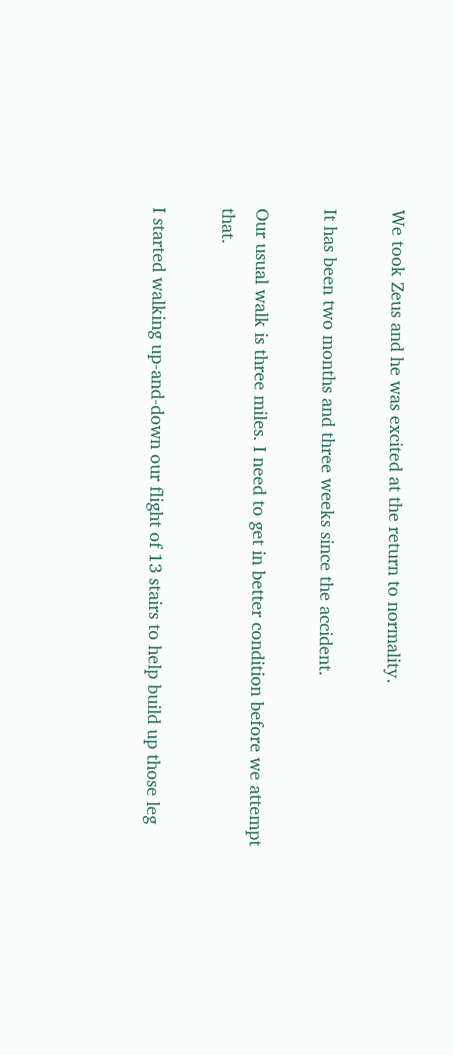We took Zeus and he was excited at the return to normality.

It has been two months and three weeks since the accident.

Our usual walk is three miles. I need to get in better condition before we attempt that.

I started walking up-and-down our flight of 13 stairs to help build up those leg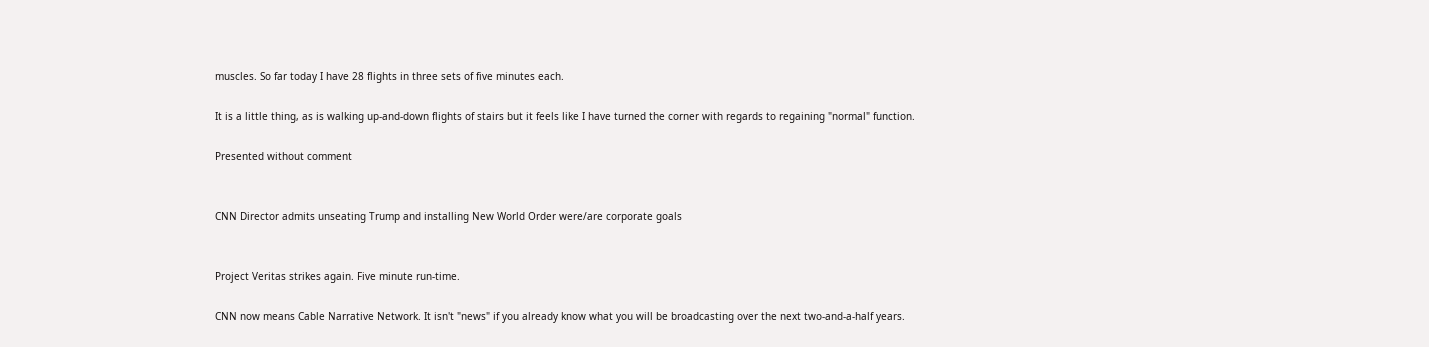muscles. So far today I have 28 flights in three sets of five minutes each.

It is a little thing, as is walking up-and-down flights of stairs but it feels like I have turned the corner with regards to regaining "normal" function.

Presented without comment


CNN Director admits unseating Trump and installing New World Order were/are corporate goals


Project Veritas strikes again. Five minute run-time.

CNN now means Cable Narrative Network. It isn't "news" if you already know what you will be broadcasting over the next two-and-a-half years.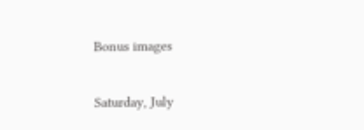Bonus images

Saturday, July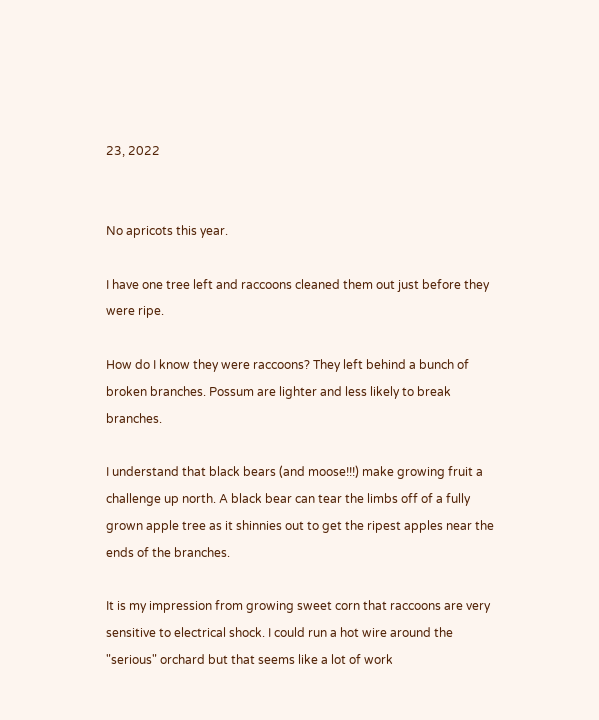23, 2022


No apricots this year.

I have one tree left and raccoons cleaned them out just before they were ripe.

How do I know they were raccoons? They left behind a bunch of broken branches. Possum are lighter and less likely to break branches.

I understand that black bears (and moose!!!) make growing fruit a challenge up north. A black bear can tear the limbs off of a fully grown apple tree as it shinnies out to get the ripest apples near the ends of the branches.

It is my impression from growing sweet corn that raccoons are very sensitive to electrical shock. I could run a hot wire around the "serious" orchard but that seems like a lot of work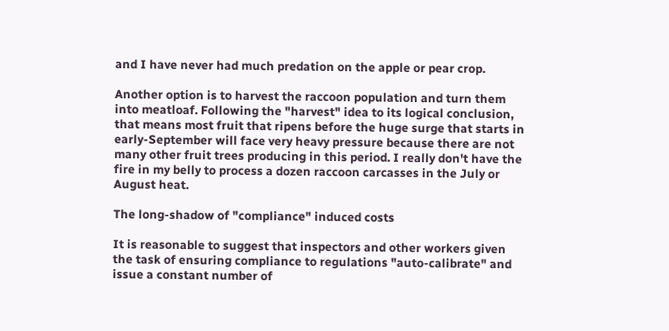and I have never had much predation on the apple or pear crop.

Another option is to harvest the raccoon population and turn them into meatloaf. Following the "harvest" idea to its logical conclusion, that means most fruit that ripens before the huge surge that starts in early-September will face very heavy pressure because there are not many other fruit trees producing in this period. I really don't have the fire in my belly to process a dozen raccoon carcasses in the July or August heat.

The long-shadow of "compliance" induced costs

It is reasonable to suggest that inspectors and other workers given the task of ensuring compliance to regulations "auto-calibrate" and issue a constant number of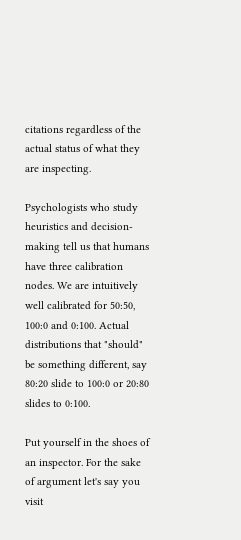citations regardless of the actual status of what they are inspecting.

Psychologists who study heuristics and decision-making tell us that humans have three calibration nodes. We are intuitively well calibrated for 50:50, 100:0 and 0:100. Actual distributions that "should" be something different, say 80:20 slide to 100:0 or 20:80 slides to 0:100.

Put yourself in the shoes of an inspector. For the sake of argument let's say you visit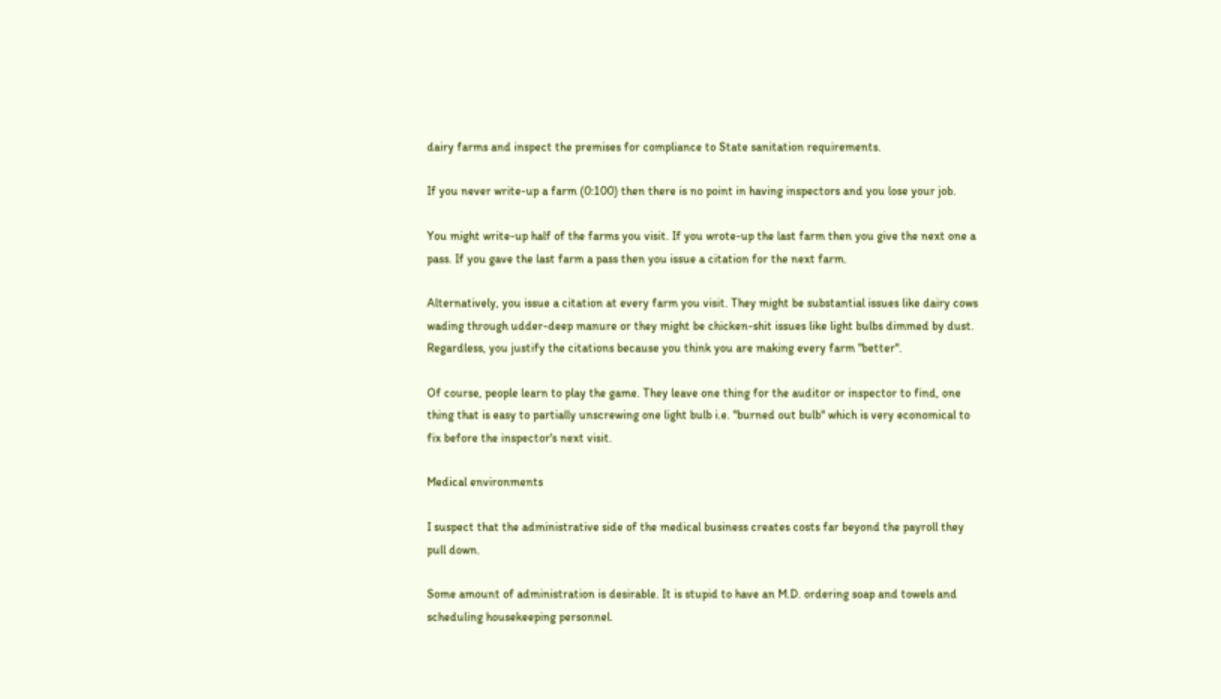dairy farms and inspect the premises for compliance to State sanitation requirements.

If you never write-up a farm (0:100) then there is no point in having inspectors and you lose your job.

You might write-up half of the farms you visit. If you wrote-up the last farm then you give the next one a pass. If you gave the last farm a pass then you issue a citation for the next farm.

Alternatively, you issue a citation at every farm you visit. They might be substantial issues like dairy cows wading through udder-deep manure or they might be chicken-shit issues like light bulbs dimmed by dust. Regardless, you justify the citations because you think you are making every farm "better".

Of course, people learn to play the game. They leave one thing for the auditor or inspector to find, one thing that is easy to partially unscrewing one light bulb i.e. "burned out bulb" which is very economical to fix before the inspector's next visit.

Medical environments

I suspect that the administrative side of the medical business creates costs far beyond the payroll they pull down.

Some amount of administration is desirable. It is stupid to have an M.D. ordering soap and towels and scheduling housekeeping personnel.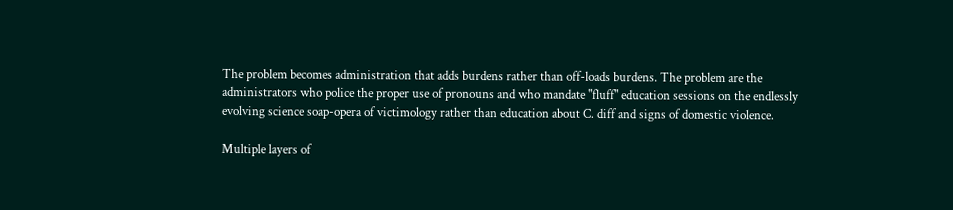The problem becomes administration that adds burdens rather than off-loads burdens. The problem are the administrators who police the proper use of pronouns and who mandate "fluff" education sessions on the endlessly evolving science soap-opera of victimology rather than education about C. diff and signs of domestic violence.

Multiple layers of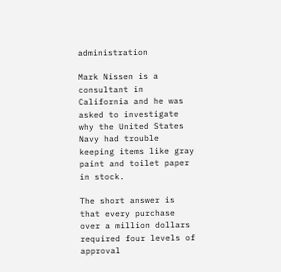administration

Mark Nissen is a consultant in California and he was asked to investigate why the United States Navy had trouble keeping items like gray paint and toilet paper in stock.

The short answer is that every purchase over a million dollars required four levels of approval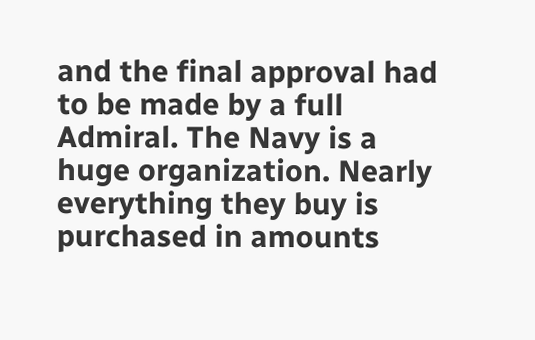and the final approval had to be made by a full Admiral. The Navy is a huge organization. Nearly everything they buy is purchased in amounts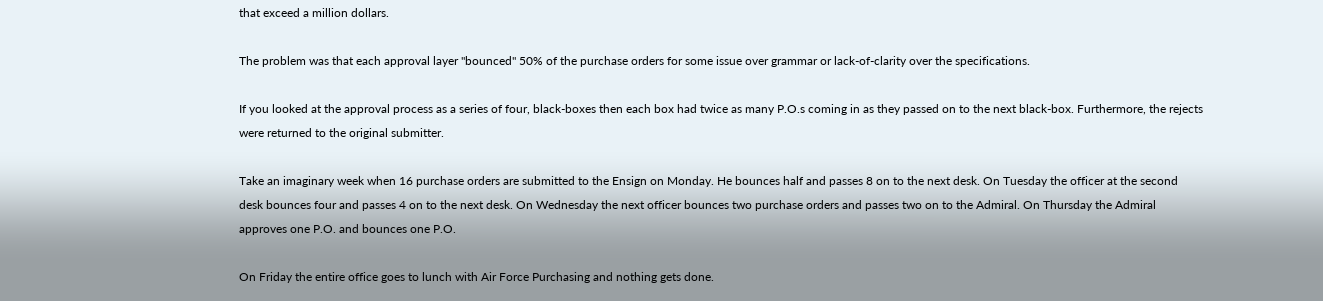that exceed a million dollars.

The problem was that each approval layer "bounced" 50% of the purchase orders for some issue over grammar or lack-of-clarity over the specifications.

If you looked at the approval process as a series of four, black-boxes then each box had twice as many P.O.s coming in as they passed on to the next black-box. Furthermore, the rejects were returned to the original submitter.

Take an imaginary week when 16 purchase orders are submitted to the Ensign on Monday. He bounces half and passes 8 on to the next desk. On Tuesday the officer at the second desk bounces four and passes 4 on to the next desk. On Wednesday the next officer bounces two purchase orders and passes two on to the Admiral. On Thursday the Admiral approves one P.O. and bounces one P.O.

On Friday the entire office goes to lunch with Air Force Purchasing and nothing gets done.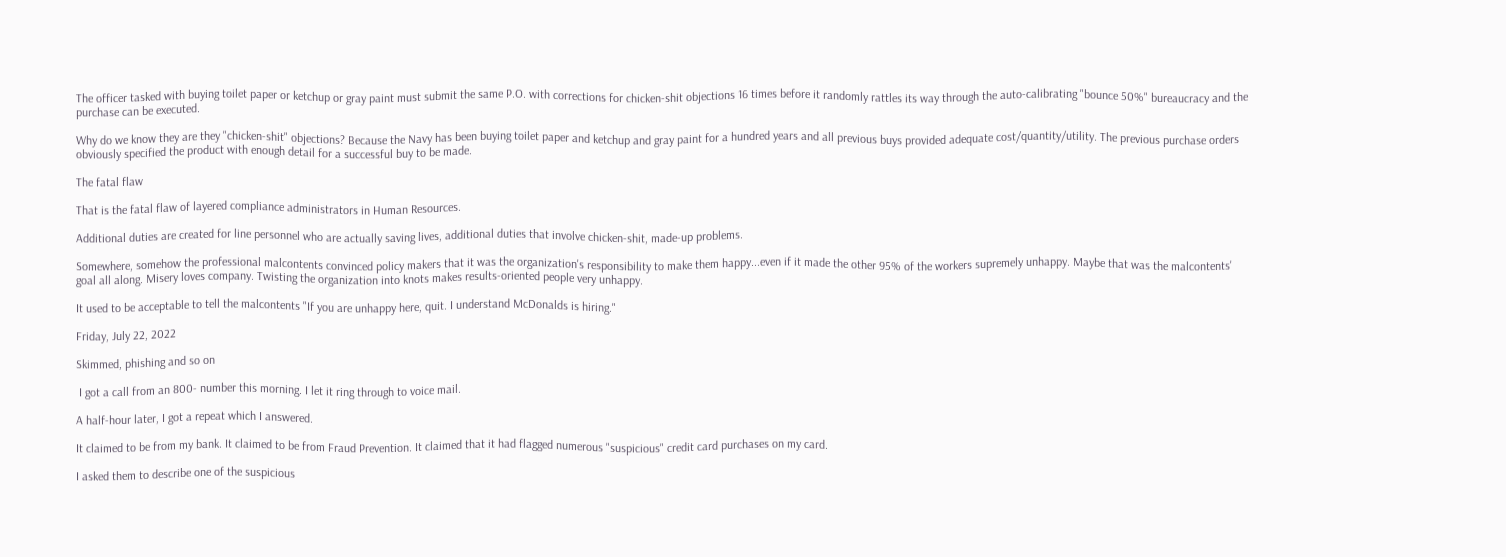The officer tasked with buying toilet paper or ketchup or gray paint must submit the same P.O. with corrections for chicken-shit objections 16 times before it randomly rattles its way through the auto-calibrating "bounce 50%" bureaucracy and the purchase can be executed.

Why do we know they are they "chicken-shit" objections? Because the Navy has been buying toilet paper and ketchup and gray paint for a hundred years and all previous buys provided adequate cost/quantity/utility. The previous purchase orders obviously specified the product with enough detail for a successful buy to be made.

The fatal flaw

That is the fatal flaw of layered compliance administrators in Human Resources.

Additional duties are created for line personnel who are actually saving lives, additional duties that involve chicken-shit, made-up problems.

Somewhere, somehow the professional malcontents convinced policy makers that it was the organization's responsibility to make them happy...even if it made the other 95% of the workers supremely unhappy. Maybe that was the malcontents' goal all along. Misery loves company. Twisting the organization into knots makes results-oriented people very unhappy.

It used to be acceptable to tell the malcontents "If you are unhappy here, quit. I understand McDonalds is hiring."

Friday, July 22, 2022

Skimmed, phishing and so on

 I got a call from an 800- number this morning. I let it ring through to voice mail.

A half-hour later, I got a repeat which I answered.

It claimed to be from my bank. It claimed to be from Fraud Prevention. It claimed that it had flagged numerous "suspicious" credit card purchases on my card.

I asked them to describe one of the suspicious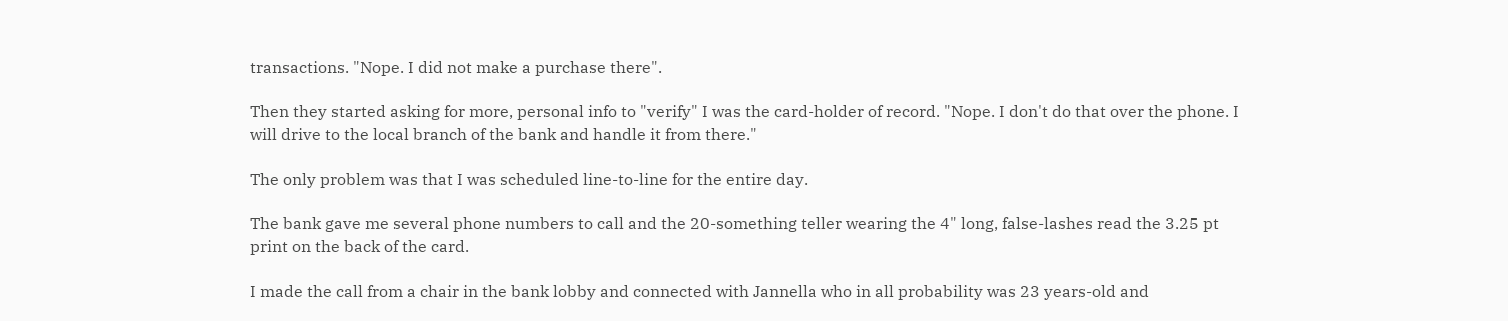transactions. "Nope. I did not make a purchase there".

Then they started asking for more, personal info to "verify" I was the card-holder of record. "Nope. I don't do that over the phone. I will drive to the local branch of the bank and handle it from there."

The only problem was that I was scheduled line-to-line for the entire day.

The bank gave me several phone numbers to call and the 20-something teller wearing the 4" long, false-lashes read the 3.25 pt print on the back of the card.

I made the call from a chair in the bank lobby and connected with Jannella who in all probability was 23 years-old and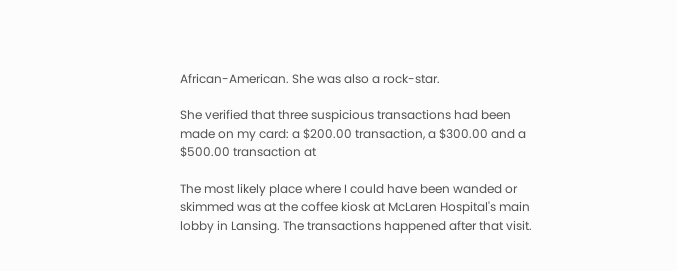African-American. She was also a rock-star.

She verified that three suspicious transactions had been made on my card: a $200.00 transaction, a $300.00 and a $500.00 transaction at

The most likely place where I could have been wanded or skimmed was at the coffee kiosk at McLaren Hospital's main lobby in Lansing. The transactions happened after that visit.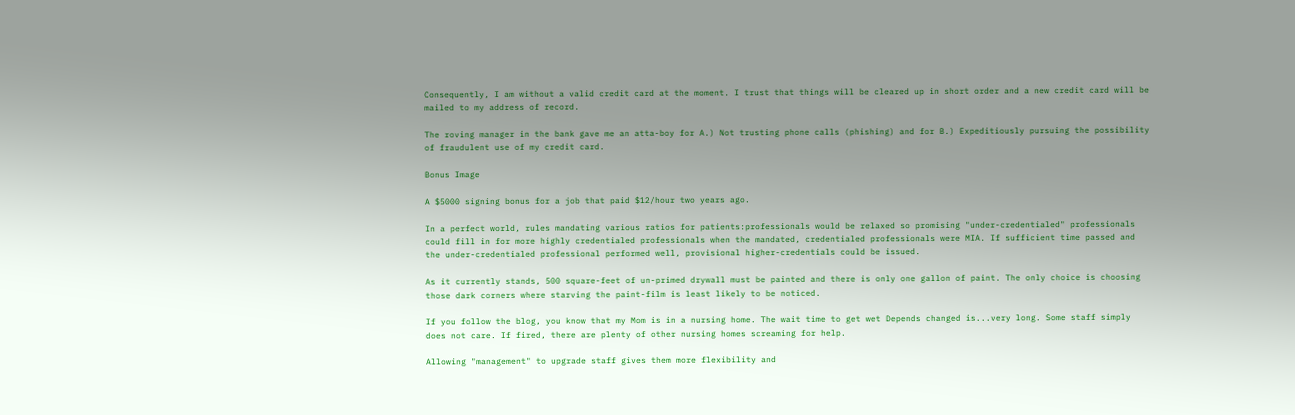Consequently, I am without a valid credit card at the moment. I trust that things will be cleared up in short order and a new credit card will be mailed to my address of record.

The roving manager in the bank gave me an atta-boy for A.) Not trusting phone calls (phishing) and for B.) Expeditiously pursuing the possibility of fraudulent use of my credit card.

Bonus Image

A $5000 signing bonus for a job that paid $12/hour two years ago.

In a perfect world, rules mandating various ratios for patients:professionals would be relaxed so promising "under-credentialed" professionals could fill in for more highly credentialed professionals when the mandated, credentialed professionals were MIA. If sufficient time passed and the under-credentialed professional performed well, provisional higher-credentials could be issued.

As it currently stands, 500 square-feet of un-primed drywall must be painted and there is only one gallon of paint. The only choice is choosing those dark corners where starving the paint-film is least likely to be noticed.

If you follow the blog, you know that my Mom is in a nursing home. The wait time to get wet Depends changed is...very long. Some staff simply does not care. If fired, there are plenty of other nursing homes screaming for help.

Allowing "management" to upgrade staff gives them more flexibility and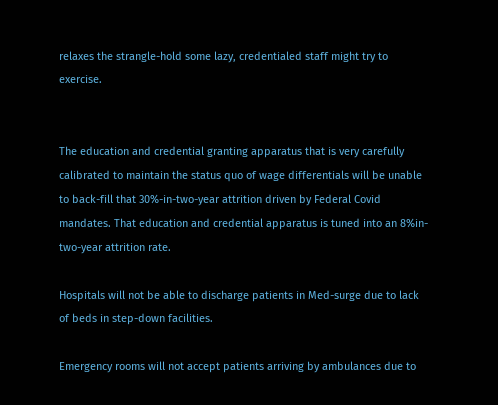relaxes the strangle-hold some lazy, credentialed staff might try to exercise.


The education and credential granting apparatus that is very carefully calibrated to maintain the status quo of wage differentials will be unable to back-fill that 30%-in-two-year attrition driven by Federal Covid mandates. That education and credential apparatus is tuned into an 8%in-two-year attrition rate.

Hospitals will not be able to discharge patients in Med-surge due to lack of beds in step-down facilities.

Emergency rooms will not accept patients arriving by ambulances due to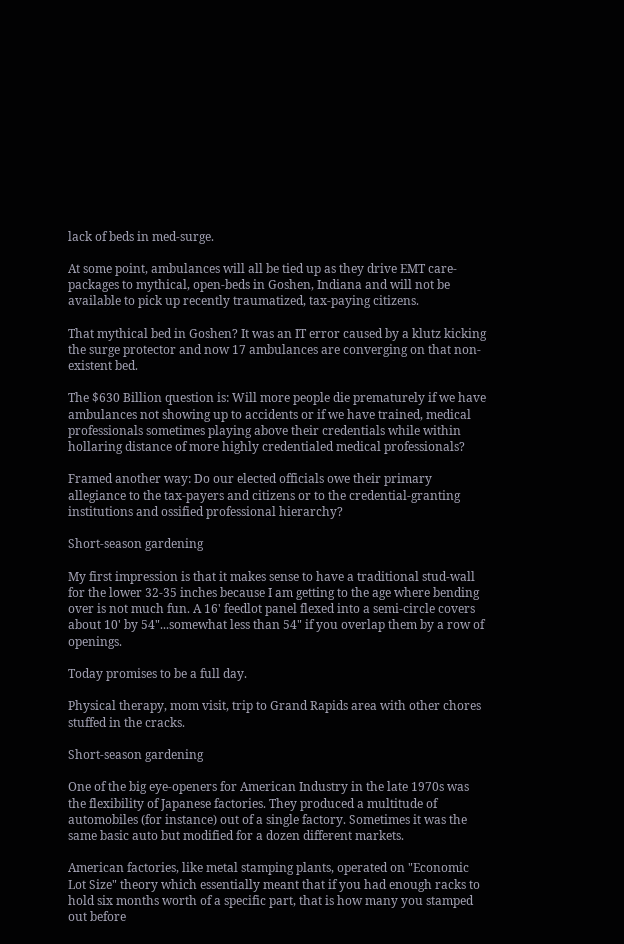lack of beds in med-surge.

At some point, ambulances will all be tied up as they drive EMT care-packages to mythical, open-beds in Goshen, Indiana and will not be available to pick up recently traumatized, tax-paying citizens.

That mythical bed in Goshen? It was an IT error caused by a klutz kicking the surge protector and now 17 ambulances are converging on that non-existent bed.

The $630 Billion question is: Will more people die prematurely if we have ambulances not showing up to accidents or if we have trained, medical professionals sometimes playing above their credentials while within hollaring distance of more highly credentialed medical professionals?

Framed another way: Do our elected officials owe their primary allegiance to the tax-payers and citizens or to the credential-granting institutions and ossified professional hierarchy?

Short-season gardening

My first impression is that it makes sense to have a traditional stud-wall for the lower 32-35 inches because I am getting to the age where bending over is not much fun. A 16' feedlot panel flexed into a semi-circle covers about 10' by 54"...somewhat less than 54" if you overlap them by a row of openings.

Today promises to be a full day.

Physical therapy, mom visit, trip to Grand Rapids area with other chores stuffed in the cracks.

Short-season gardening

One of the big eye-openers for American Industry in the late 1970s was the flexibility of Japanese factories. They produced a multitude of automobiles (for instance) out of a single factory. Sometimes it was the same basic auto but modified for a dozen different markets.

American factories, like metal stamping plants, operated on "Economic Lot Size" theory which essentially meant that if you had enough racks to hold six months worth of a specific part, that is how many you stamped out before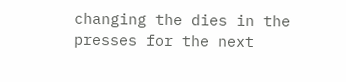changing the dies in the presses for the next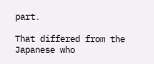part.

That differed from the Japanese who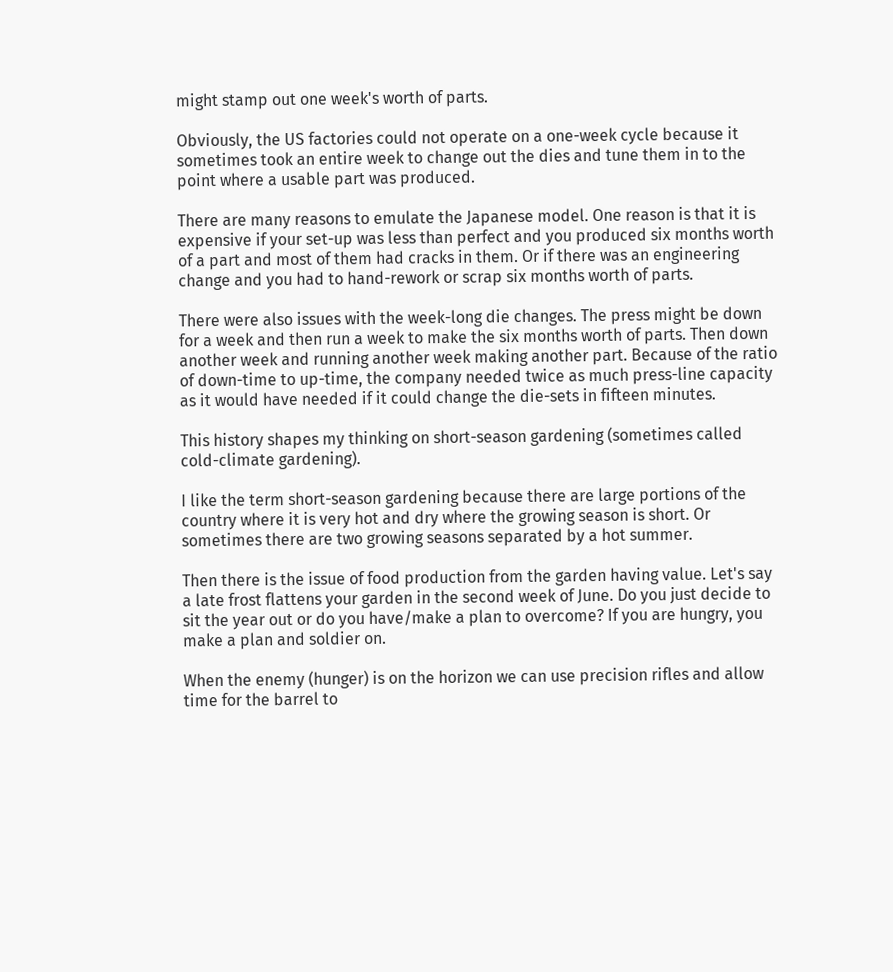might stamp out one week's worth of parts.

Obviously, the US factories could not operate on a one-week cycle because it sometimes took an entire week to change out the dies and tune them in to the point where a usable part was produced.

There are many reasons to emulate the Japanese model. One reason is that it is expensive if your set-up was less than perfect and you produced six months worth of a part and most of them had cracks in them. Or if there was an engineering change and you had to hand-rework or scrap six months worth of parts.

There were also issues with the week-long die changes. The press might be down for a week and then run a week to make the six months worth of parts. Then down another week and running another week making another part. Because of the ratio of down-time to up-time, the company needed twice as much press-line capacity as it would have needed if it could change the die-sets in fifteen minutes.

This history shapes my thinking on short-season gardening (sometimes called cold-climate gardening).

I like the term short-season gardening because there are large portions of the country where it is very hot and dry where the growing season is short. Or sometimes there are two growing seasons separated by a hot summer.

Then there is the issue of food production from the garden having value. Let's say a late frost flattens your garden in the second week of June. Do you just decide to sit the year out or do you have/make a plan to overcome? If you are hungry, you make a plan and soldier on.

When the enemy (hunger) is on the horizon we can use precision rifles and allow time for the barrel to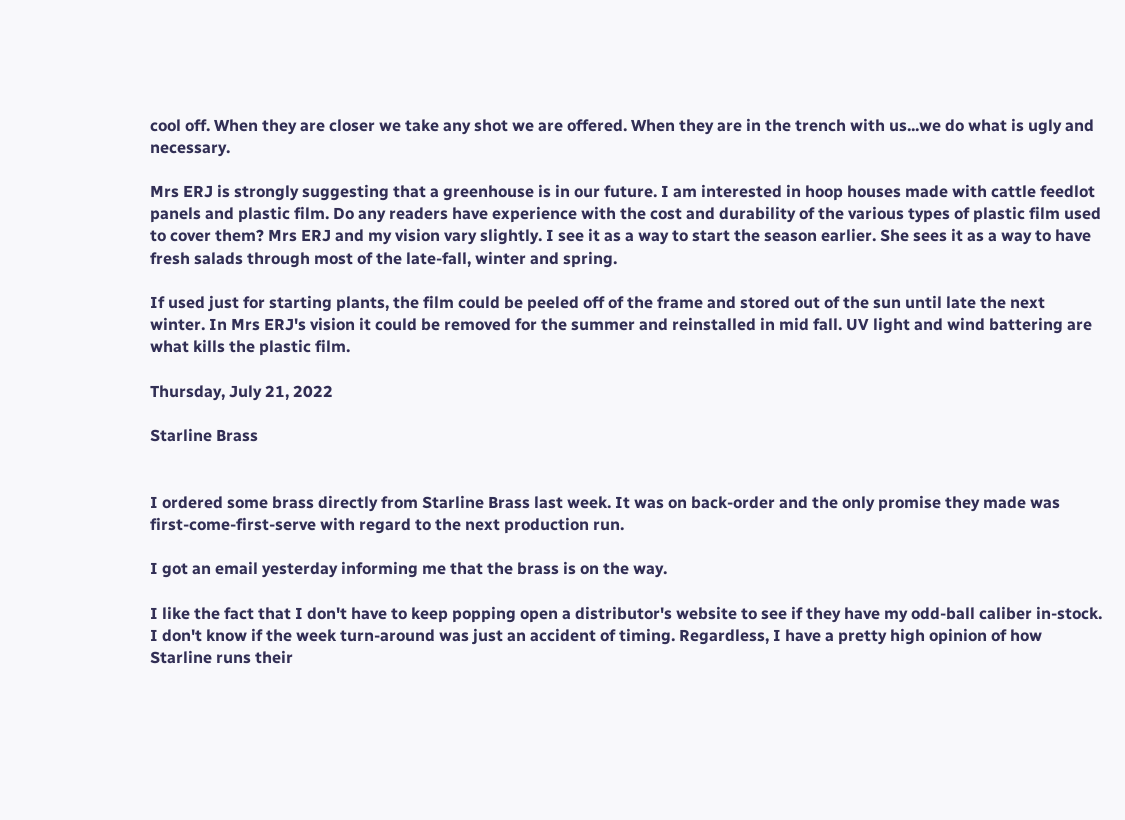cool off. When they are closer we take any shot we are offered. When they are in the trench with us...we do what is ugly and necessary.

Mrs ERJ is strongly suggesting that a greenhouse is in our future. I am interested in hoop houses made with cattle feedlot panels and plastic film. Do any readers have experience with the cost and durability of the various types of plastic film used to cover them? Mrs ERJ and my vision vary slightly. I see it as a way to start the season earlier. She sees it as a way to have fresh salads through most of the late-fall, winter and spring.

If used just for starting plants, the film could be peeled off of the frame and stored out of the sun until late the next winter. In Mrs ERJ's vision it could be removed for the summer and reinstalled in mid fall. UV light and wind battering are what kills the plastic film.

Thursday, July 21, 2022

Starline Brass


I ordered some brass directly from Starline Brass last week. It was on back-order and the only promise they made was first-come-first-serve with regard to the next production run.

I got an email yesterday informing me that the brass is on the way.

I like the fact that I don't have to keep popping open a distributor's website to see if they have my odd-ball caliber in-stock. I don't know if the week turn-around was just an accident of timing. Regardless, I have a pretty high opinion of how Starline runs their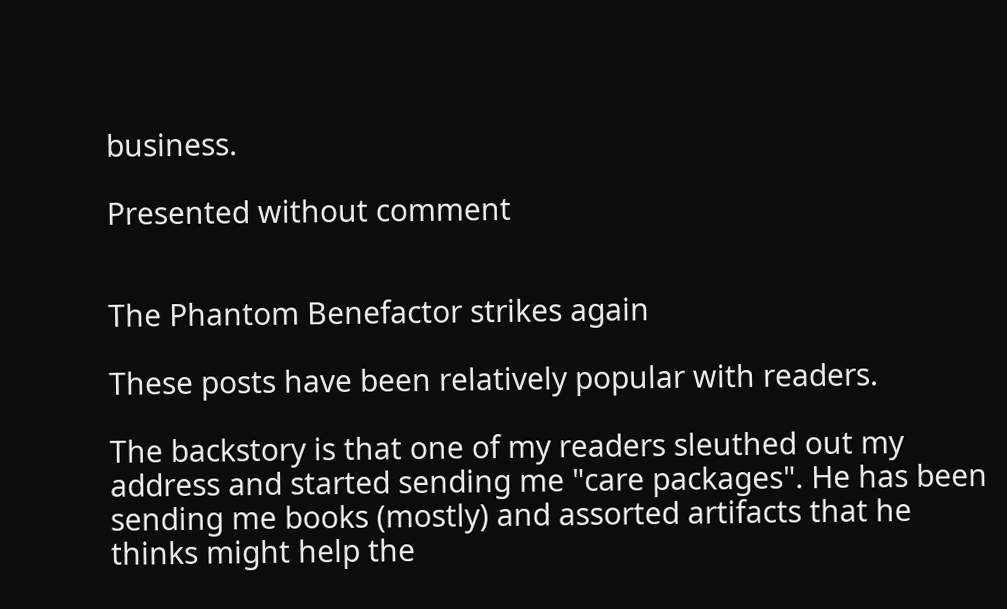business.

Presented without comment


The Phantom Benefactor strikes again

These posts have been relatively popular with readers.

The backstory is that one of my readers sleuthed out my address and started sending me "care packages". He has been sending me books (mostly) and assorted artifacts that he thinks might help the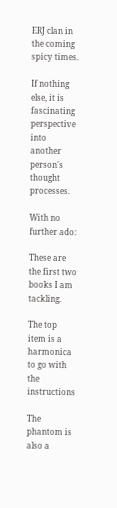ERJ clan in the coming spicy times.

If nothing else, it is fascinating perspective into another person's thought processes.

With no further ado:

These are the first two books I am tackling.

The top item is a harmonica to go with the instructions

The phantom is also a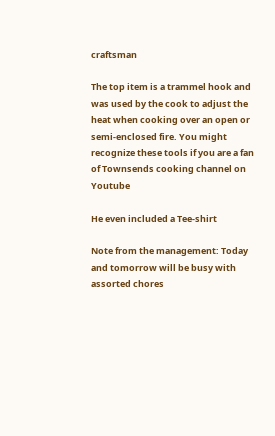craftsman

The top item is a trammel hook and was used by the cook to adjust the heat when cooking over an open or semi-enclosed fire. You might recognize these tools if you are a fan of Townsends cooking channel on Youtube

He even included a Tee-shirt

Note from the management: Today and tomorrow will be busy with assorted chores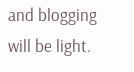and blogging will be light.